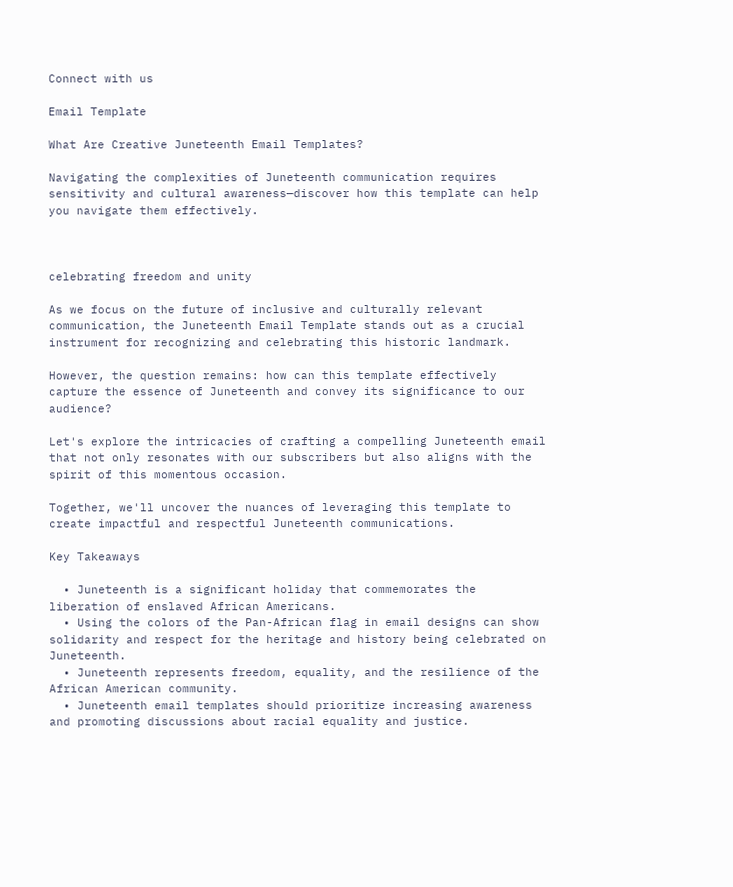Connect with us

Email Template

What Are Creative Juneteenth Email Templates?

Navigating the complexities of Juneteenth communication requires sensitivity and cultural awareness—discover how this template can help you navigate them effectively.



celebrating freedom and unity

As we focus on the future of inclusive and culturally relevant communication, the Juneteenth Email Template stands out as a crucial instrument for recognizing and celebrating this historic landmark.

However, the question remains: how can this template effectively capture the essence of Juneteenth and convey its significance to our audience?

Let's explore the intricacies of crafting a compelling Juneteenth email that not only resonates with our subscribers but also aligns with the spirit of this momentous occasion.

Together, we'll uncover the nuances of leveraging this template to create impactful and respectful Juneteenth communications.

Key Takeaways

  • Juneteenth is a significant holiday that commemorates the liberation of enslaved African Americans.
  • Using the colors of the Pan-African flag in email designs can show solidarity and respect for the heritage and history being celebrated on Juneteenth.
  • Juneteenth represents freedom, equality, and the resilience of the African American community.
  • Juneteenth email templates should prioritize increasing awareness and promoting discussions about racial equality and justice.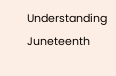Understanding Juneteenth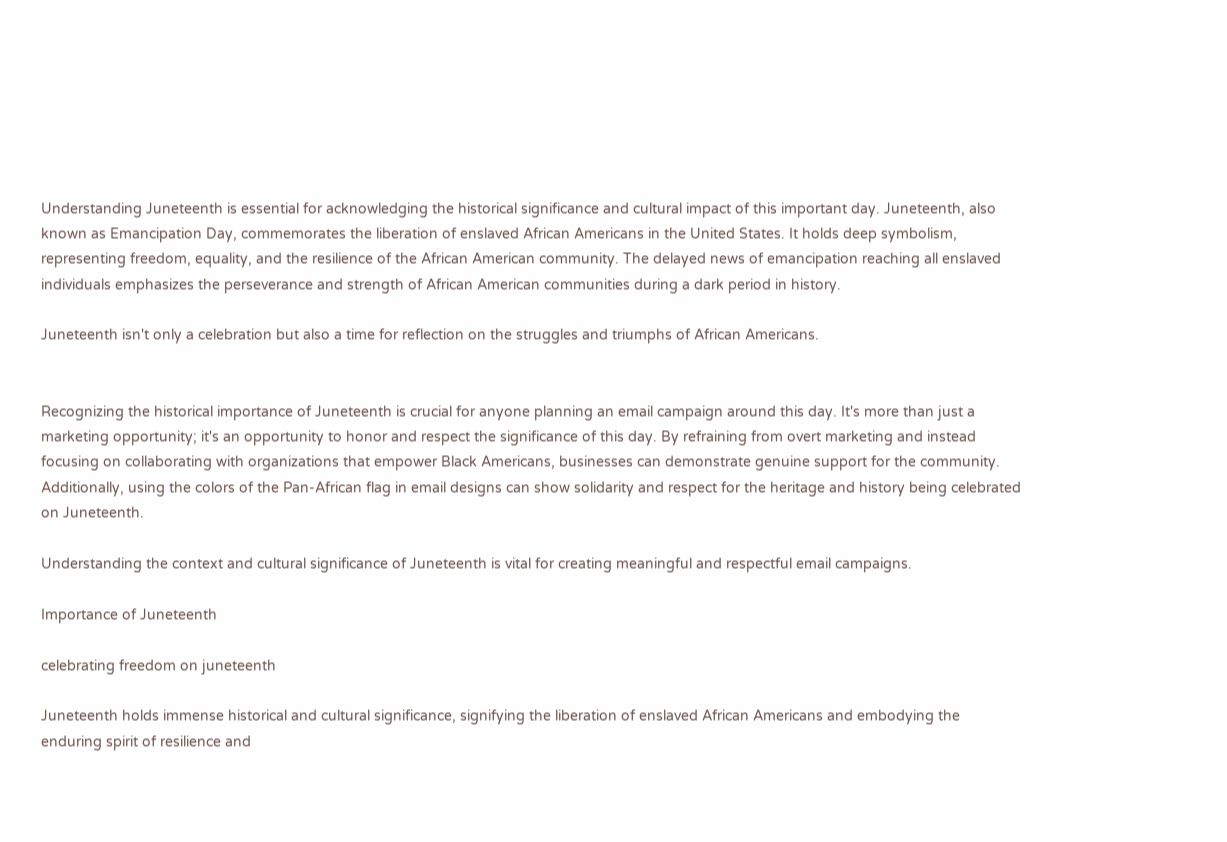Understanding Juneteenth is essential for acknowledging the historical significance and cultural impact of this important day. Juneteenth, also known as Emancipation Day, commemorates the liberation of enslaved African Americans in the United States. It holds deep symbolism, representing freedom, equality, and the resilience of the African American community. The delayed news of emancipation reaching all enslaved individuals emphasizes the perseverance and strength of African American communities during a dark period in history.

Juneteenth isn't only a celebration but also a time for reflection on the struggles and triumphs of African Americans.


Recognizing the historical importance of Juneteenth is crucial for anyone planning an email campaign around this day. It's more than just a marketing opportunity; it's an opportunity to honor and respect the significance of this day. By refraining from overt marketing and instead focusing on collaborating with organizations that empower Black Americans, businesses can demonstrate genuine support for the community. Additionally, using the colors of the Pan-African flag in email designs can show solidarity and respect for the heritage and history being celebrated on Juneteenth.

Understanding the context and cultural significance of Juneteenth is vital for creating meaningful and respectful email campaigns.

Importance of Juneteenth

celebrating freedom on juneteenth

Juneteenth holds immense historical and cultural significance, signifying the liberation of enslaved African Americans and embodying the enduring spirit of resilience and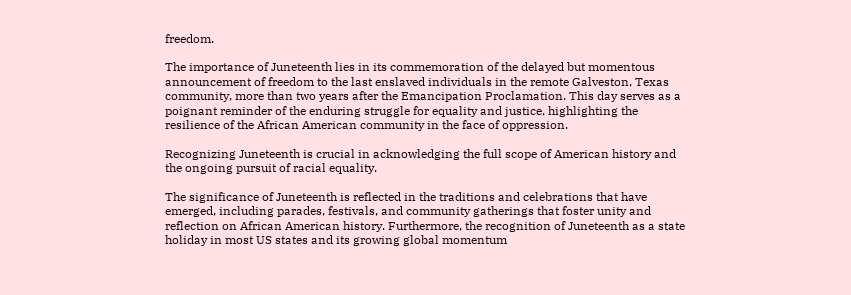freedom.

The importance of Juneteenth lies in its commemoration of the delayed but momentous announcement of freedom to the last enslaved individuals in the remote Galveston, Texas community, more than two years after the Emancipation Proclamation. This day serves as a poignant reminder of the enduring struggle for equality and justice, highlighting the resilience of the African American community in the face of oppression.

Recognizing Juneteenth is crucial in acknowledging the full scope of American history and the ongoing pursuit of racial equality.

The significance of Juneteenth is reflected in the traditions and celebrations that have emerged, including parades, festivals, and community gatherings that foster unity and reflection on African American history. Furthermore, the recognition of Juneteenth as a state holiday in most US states and its growing global momentum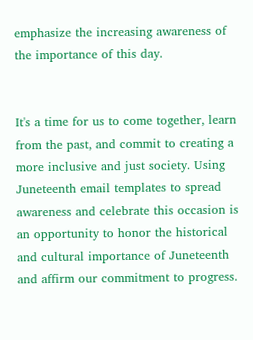emphasize the increasing awareness of the importance of this day.


It's a time for us to come together, learn from the past, and commit to creating a more inclusive and just society. Using Juneteenth email templates to spread awareness and celebrate this occasion is an opportunity to honor the historical and cultural importance of Juneteenth and affirm our commitment to progress.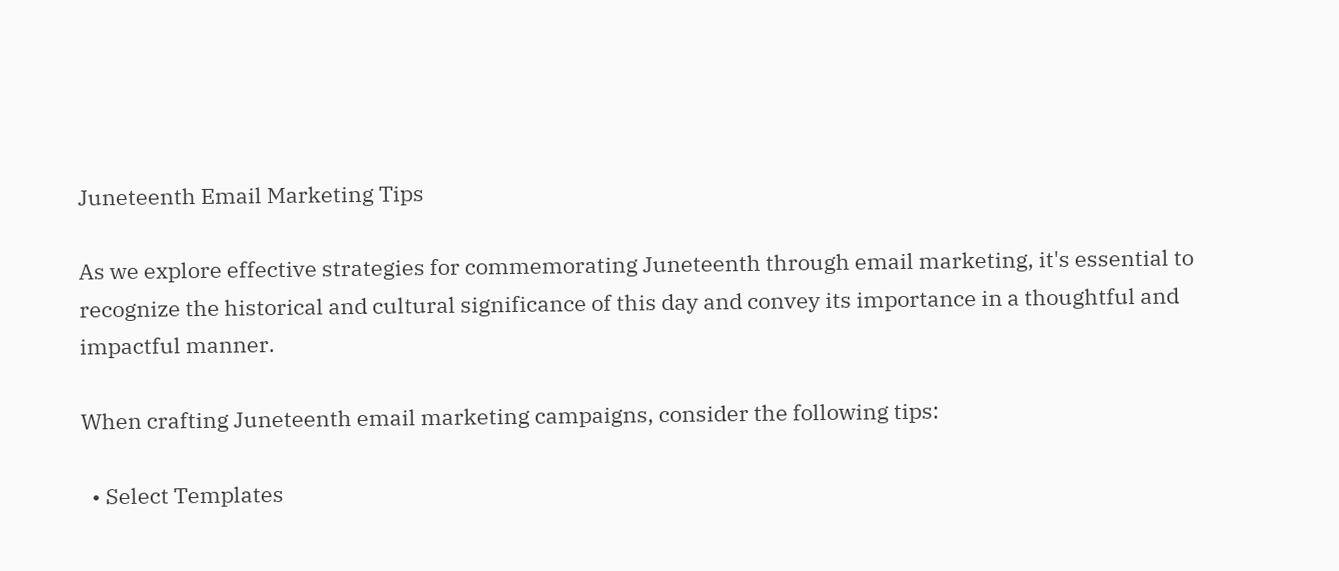Juneteenth Email Marketing Tips

As we explore effective strategies for commemorating Juneteenth through email marketing, it's essential to recognize the historical and cultural significance of this day and convey its importance in a thoughtful and impactful manner.

When crafting Juneteenth email marketing campaigns, consider the following tips:

  • Select Templates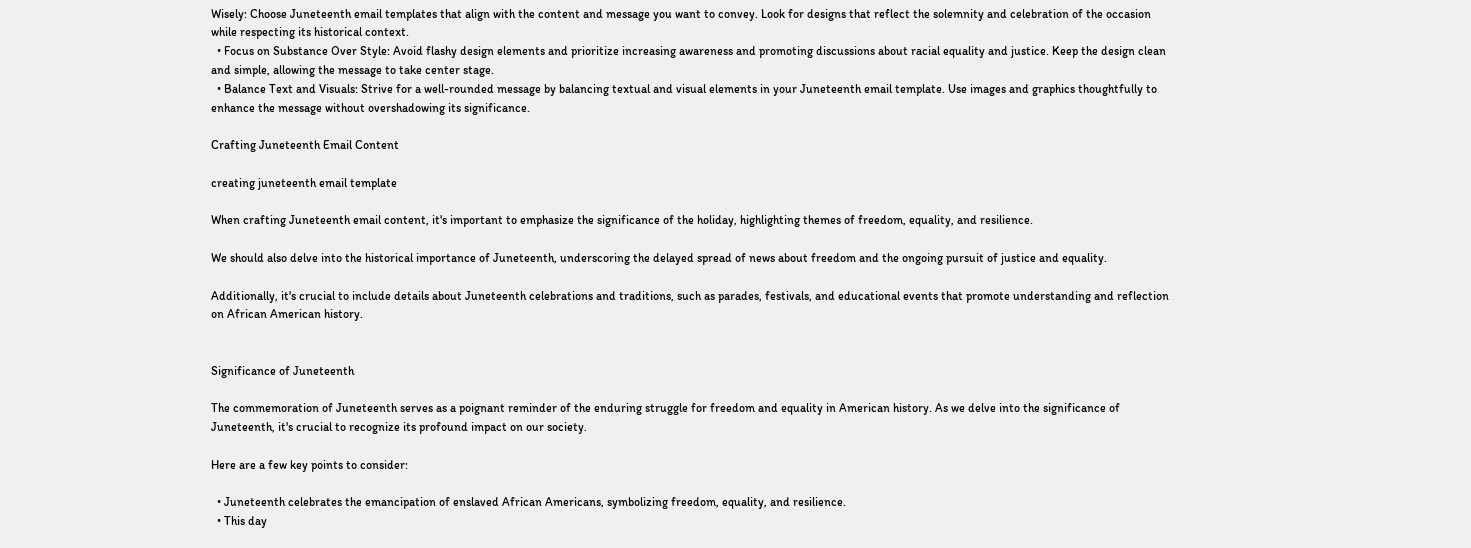Wisely: Choose Juneteenth email templates that align with the content and message you want to convey. Look for designs that reflect the solemnity and celebration of the occasion while respecting its historical context.
  • Focus on Substance Over Style: Avoid flashy design elements and prioritize increasing awareness and promoting discussions about racial equality and justice. Keep the design clean and simple, allowing the message to take center stage.
  • Balance Text and Visuals: Strive for a well-rounded message by balancing textual and visual elements in your Juneteenth email template. Use images and graphics thoughtfully to enhance the message without overshadowing its significance.

Crafting Juneteenth Email Content

creating juneteenth email template

When crafting Juneteenth email content, it's important to emphasize the significance of the holiday, highlighting themes of freedom, equality, and resilience.

We should also delve into the historical importance of Juneteenth, underscoring the delayed spread of news about freedom and the ongoing pursuit of justice and equality.

Additionally, it's crucial to include details about Juneteenth celebrations and traditions, such as parades, festivals, and educational events that promote understanding and reflection on African American history.


Significance of Juneteenth

The commemoration of Juneteenth serves as a poignant reminder of the enduring struggle for freedom and equality in American history. As we delve into the significance of Juneteenth, it's crucial to recognize its profound impact on our society.

Here are a few key points to consider:

  • Juneteenth celebrates the emancipation of enslaved African Americans, symbolizing freedom, equality, and resilience.
  • This day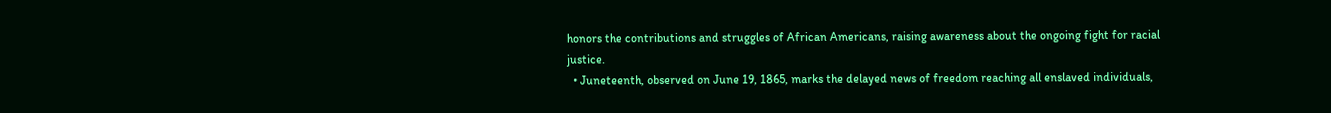honors the contributions and struggles of African Americans, raising awareness about the ongoing fight for racial justice.
  • Juneteenth, observed on June 19, 1865, marks the delayed news of freedom reaching all enslaved individuals,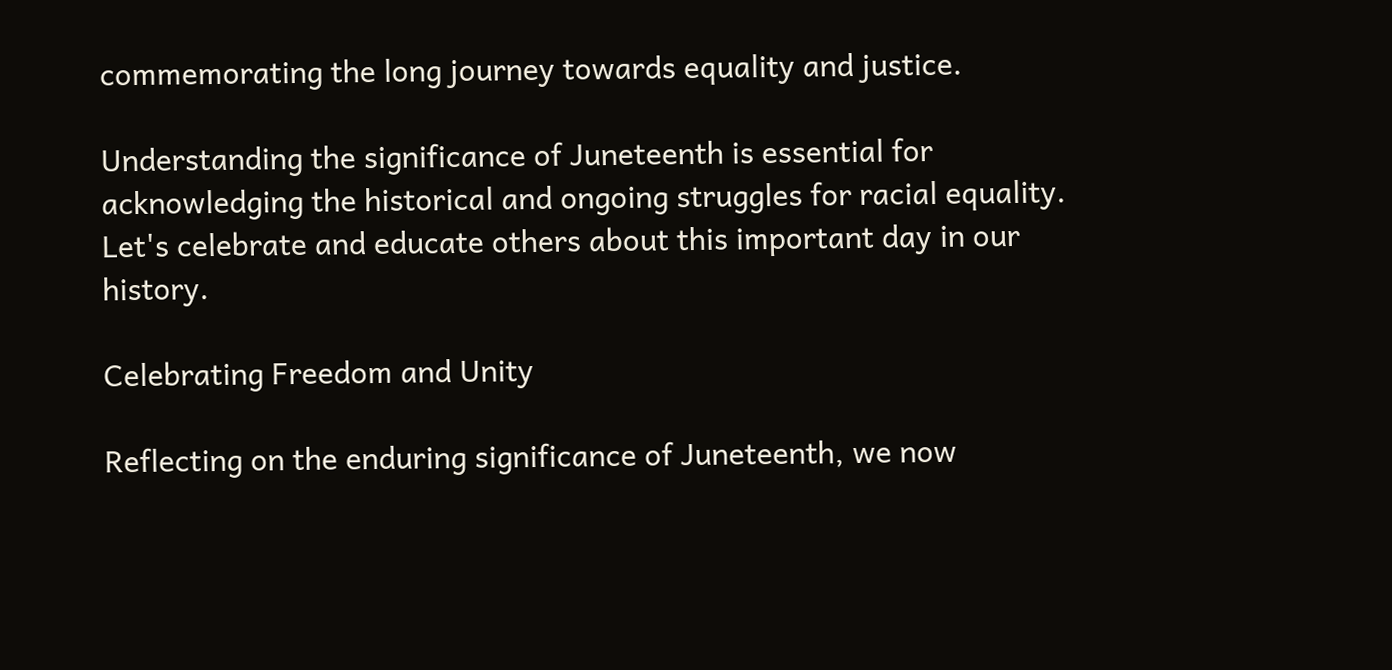commemorating the long journey towards equality and justice.

Understanding the significance of Juneteenth is essential for acknowledging the historical and ongoing struggles for racial equality. Let's celebrate and educate others about this important day in our history.

Celebrating Freedom and Unity

Reflecting on the enduring significance of Juneteenth, we now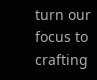turn our focus to crafting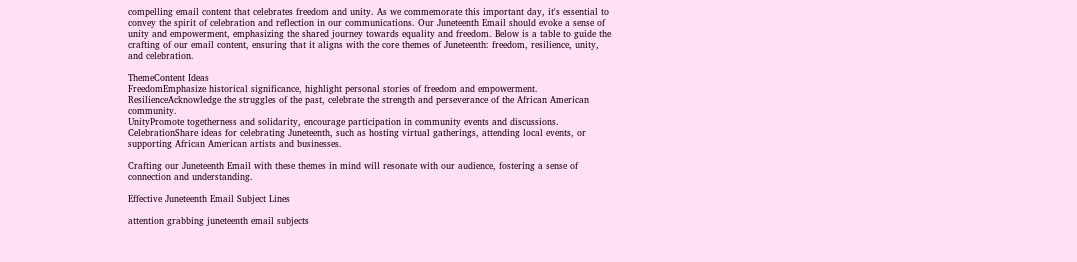compelling email content that celebrates freedom and unity. As we commemorate this important day, it's essential to convey the spirit of celebration and reflection in our communications. Our Juneteenth Email should evoke a sense of unity and empowerment, emphasizing the shared journey towards equality and freedom. Below is a table to guide the crafting of our email content, ensuring that it aligns with the core themes of Juneteenth: freedom, resilience, unity, and celebration.

ThemeContent Ideas
FreedomEmphasize historical significance, highlight personal stories of freedom and empowerment.
ResilienceAcknowledge the struggles of the past, celebrate the strength and perseverance of the African American community.
UnityPromote togetherness and solidarity, encourage participation in community events and discussions.
CelebrationShare ideas for celebrating Juneteenth, such as hosting virtual gatherings, attending local events, or supporting African American artists and businesses.

Crafting our Juneteenth Email with these themes in mind will resonate with our audience, fostering a sense of connection and understanding.

Effective Juneteenth Email Subject Lines

attention grabbing juneteenth email subjects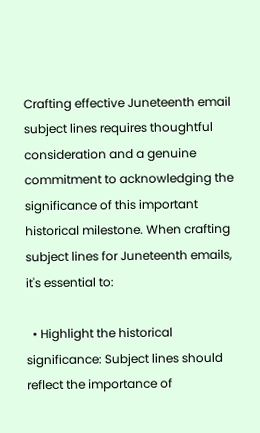Crafting effective Juneteenth email subject lines requires thoughtful consideration and a genuine commitment to acknowledging the significance of this important historical milestone. When crafting subject lines for Juneteenth emails, it's essential to:

  • Highlight the historical significance: Subject lines should reflect the importance of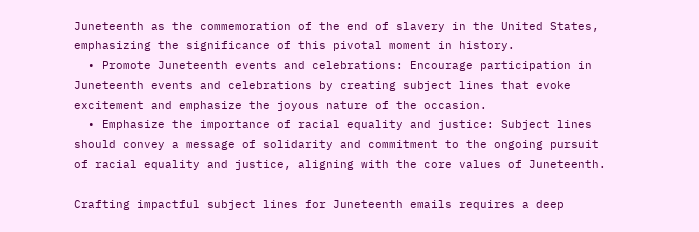Juneteenth as the commemoration of the end of slavery in the United States, emphasizing the significance of this pivotal moment in history.
  • Promote Juneteenth events and celebrations: Encourage participation in Juneteenth events and celebrations by creating subject lines that evoke excitement and emphasize the joyous nature of the occasion.
  • Emphasize the importance of racial equality and justice: Subject lines should convey a message of solidarity and commitment to the ongoing pursuit of racial equality and justice, aligning with the core values of Juneteenth.

Crafting impactful subject lines for Juneteenth emails requires a deep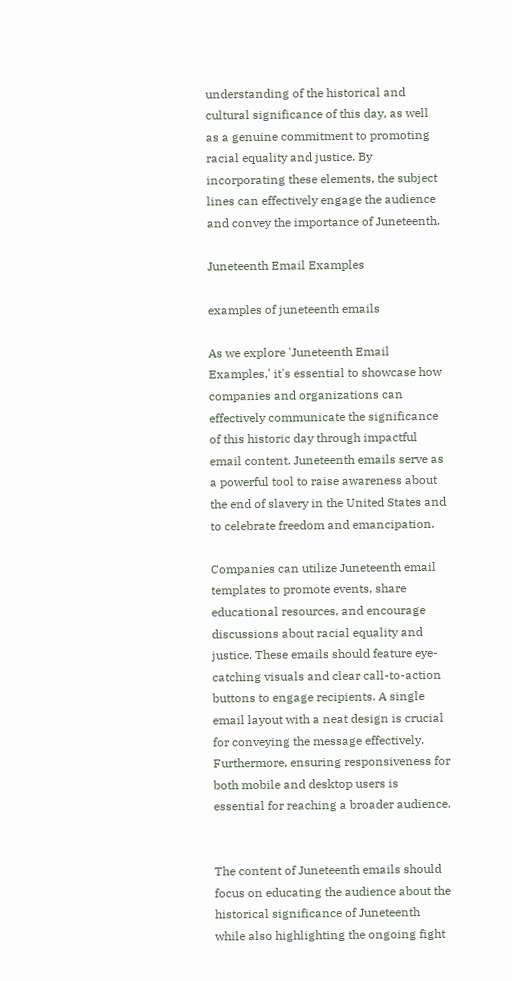understanding of the historical and cultural significance of this day, as well as a genuine commitment to promoting racial equality and justice. By incorporating these elements, the subject lines can effectively engage the audience and convey the importance of Juneteenth.

Juneteenth Email Examples

examples of juneteenth emails

As we explore 'Juneteenth Email Examples,' it's essential to showcase how companies and organizations can effectively communicate the significance of this historic day through impactful email content. Juneteenth emails serve as a powerful tool to raise awareness about the end of slavery in the United States and to celebrate freedom and emancipation.

Companies can utilize Juneteenth email templates to promote events, share educational resources, and encourage discussions about racial equality and justice. These emails should feature eye-catching visuals and clear call-to-action buttons to engage recipients. A single email layout with a neat design is crucial for conveying the message effectively. Furthermore, ensuring responsiveness for both mobile and desktop users is essential for reaching a broader audience.


The content of Juneteenth emails should focus on educating the audience about the historical significance of Juneteenth while also highlighting the ongoing fight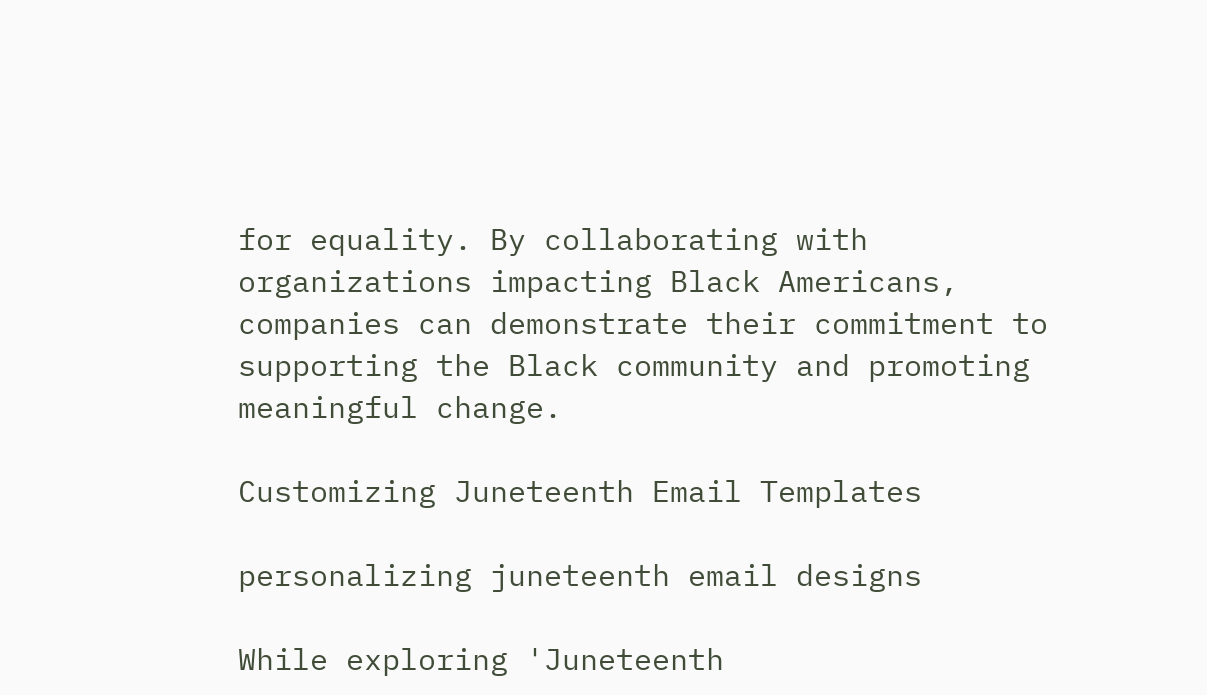for equality. By collaborating with organizations impacting Black Americans, companies can demonstrate their commitment to supporting the Black community and promoting meaningful change.

Customizing Juneteenth Email Templates

personalizing juneteenth email designs

While exploring 'Juneteenth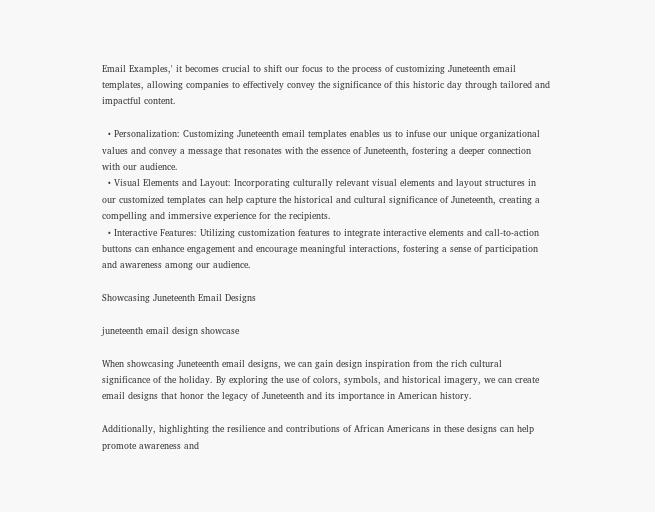Email Examples,' it becomes crucial to shift our focus to the process of customizing Juneteenth email templates, allowing companies to effectively convey the significance of this historic day through tailored and impactful content.

  • Personalization: Customizing Juneteenth email templates enables us to infuse our unique organizational values and convey a message that resonates with the essence of Juneteenth, fostering a deeper connection with our audience.
  • Visual Elements and Layout: Incorporating culturally relevant visual elements and layout structures in our customized templates can help capture the historical and cultural significance of Juneteenth, creating a compelling and immersive experience for the recipients.
  • Interactive Features: Utilizing customization features to integrate interactive elements and call-to-action buttons can enhance engagement and encourage meaningful interactions, fostering a sense of participation and awareness among our audience.

Showcasing Juneteenth Email Designs

juneteenth email design showcase

When showcasing Juneteenth email designs, we can gain design inspiration from the rich cultural significance of the holiday. By exploring the use of colors, symbols, and historical imagery, we can create email designs that honor the legacy of Juneteenth and its importance in American history.

Additionally, highlighting the resilience and contributions of African Americans in these designs can help promote awareness and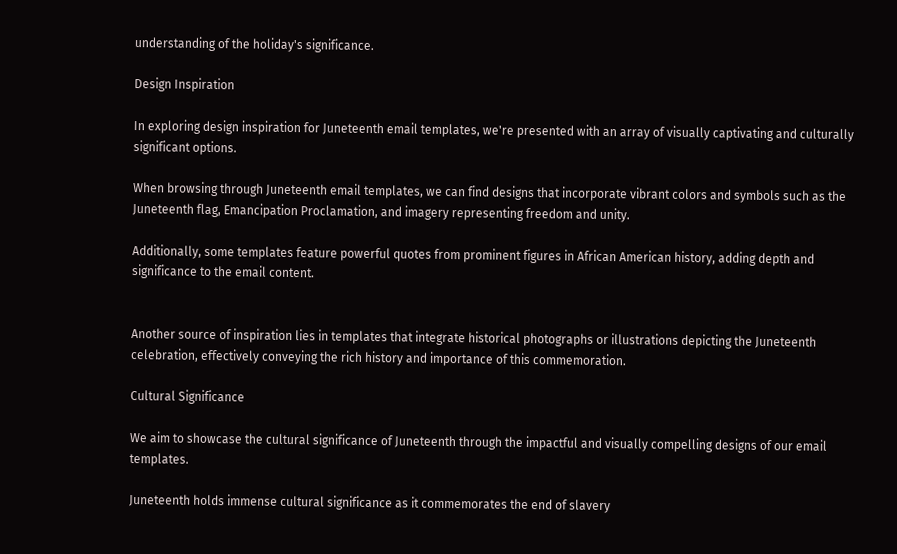understanding of the holiday's significance.

Design Inspiration

In exploring design inspiration for Juneteenth email templates, we're presented with an array of visually captivating and culturally significant options.

When browsing through Juneteenth email templates, we can find designs that incorporate vibrant colors and symbols such as the Juneteenth flag, Emancipation Proclamation, and imagery representing freedom and unity.

Additionally, some templates feature powerful quotes from prominent figures in African American history, adding depth and significance to the email content.


Another source of inspiration lies in templates that integrate historical photographs or illustrations depicting the Juneteenth celebration, effectively conveying the rich history and importance of this commemoration.

Cultural Significance

We aim to showcase the cultural significance of Juneteenth through the impactful and visually compelling designs of our email templates.

Juneteenth holds immense cultural significance as it commemorates the end of slavery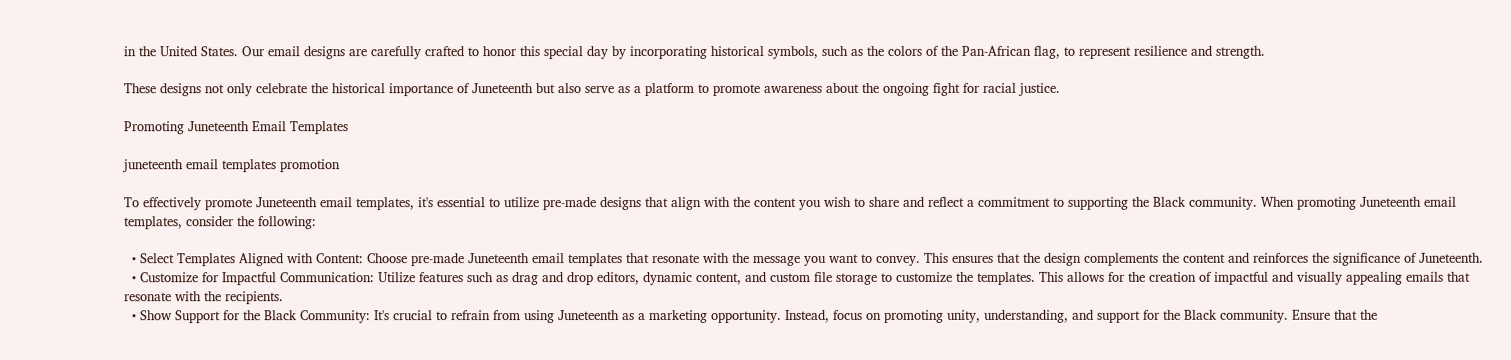in the United States. Our email designs are carefully crafted to honor this special day by incorporating historical symbols, such as the colors of the Pan-African flag, to represent resilience and strength.

These designs not only celebrate the historical importance of Juneteenth but also serve as a platform to promote awareness about the ongoing fight for racial justice.

Promoting Juneteenth Email Templates

juneteenth email templates promotion

To effectively promote Juneteenth email templates, it's essential to utilize pre-made designs that align with the content you wish to share and reflect a commitment to supporting the Black community. When promoting Juneteenth email templates, consider the following:

  • Select Templates Aligned with Content: Choose pre-made Juneteenth email templates that resonate with the message you want to convey. This ensures that the design complements the content and reinforces the significance of Juneteenth.
  • Customize for Impactful Communication: Utilize features such as drag and drop editors, dynamic content, and custom file storage to customize the templates. This allows for the creation of impactful and visually appealing emails that resonate with the recipients.
  • Show Support for the Black Community: It's crucial to refrain from using Juneteenth as a marketing opportunity. Instead, focus on promoting unity, understanding, and support for the Black community. Ensure that the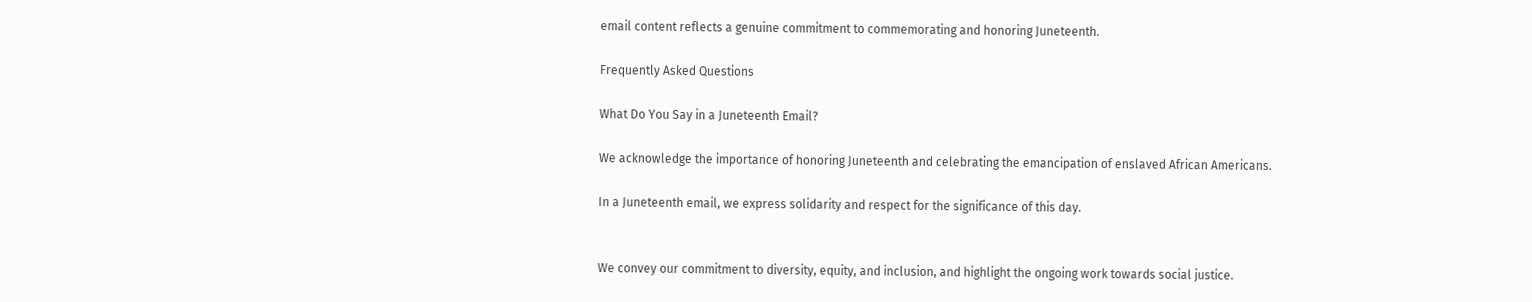email content reflects a genuine commitment to commemorating and honoring Juneteenth.

Frequently Asked Questions

What Do You Say in a Juneteenth Email?

We acknowledge the importance of honoring Juneteenth and celebrating the emancipation of enslaved African Americans.

In a Juneteenth email, we express solidarity and respect for the significance of this day.


We convey our commitment to diversity, equity, and inclusion, and highlight the ongoing work towards social justice.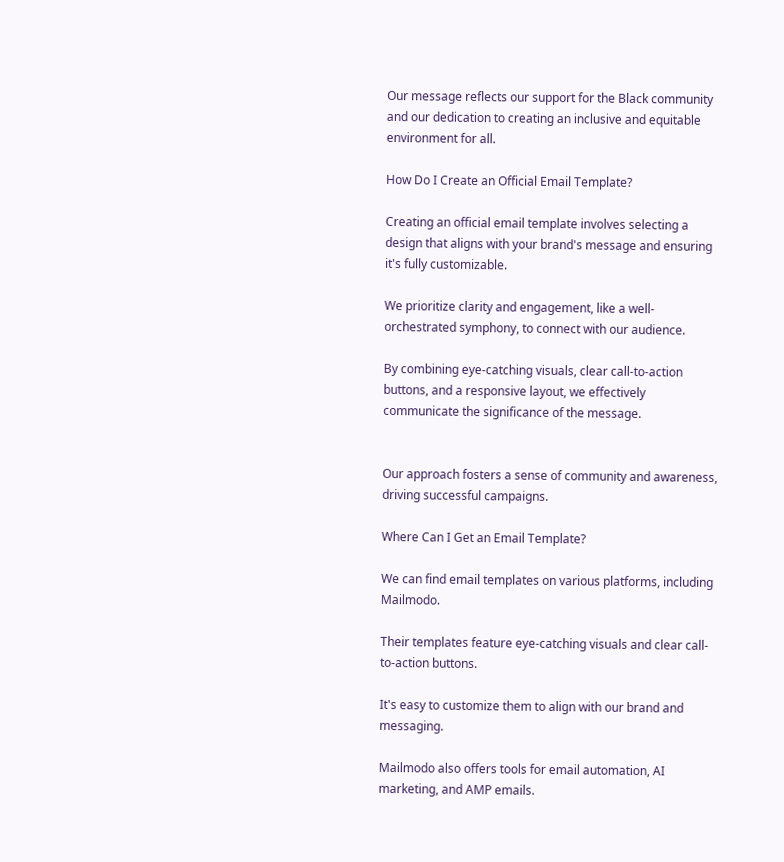Our message reflects our support for the Black community and our dedication to creating an inclusive and equitable environment for all.

How Do I Create an Official Email Template?

Creating an official email template involves selecting a design that aligns with your brand's message and ensuring it's fully customizable.

We prioritize clarity and engagement, like a well-orchestrated symphony, to connect with our audience.

By combining eye-catching visuals, clear call-to-action buttons, and a responsive layout, we effectively communicate the significance of the message.


Our approach fosters a sense of community and awareness, driving successful campaigns.

Where Can I Get an Email Template?

We can find email templates on various platforms, including Mailmodo.

Their templates feature eye-catching visuals and clear call-to-action buttons.

It's easy to customize them to align with our brand and messaging.

Mailmodo also offers tools for email automation, AI marketing, and AMP emails.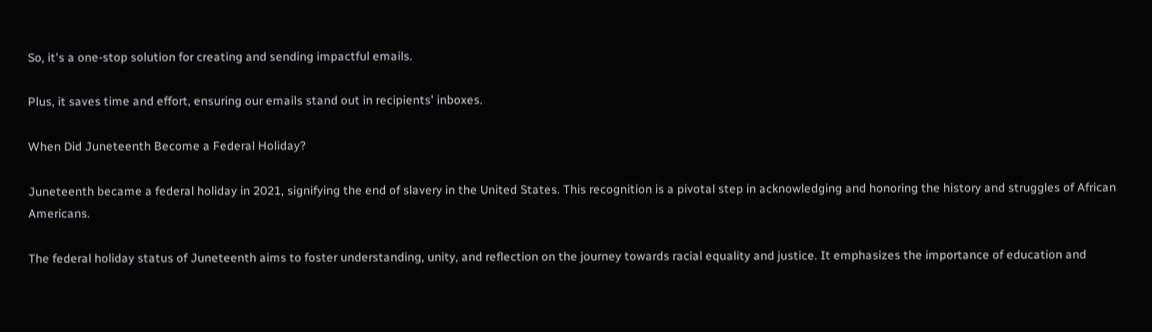So, it's a one-stop solution for creating and sending impactful emails.

Plus, it saves time and effort, ensuring our emails stand out in recipients' inboxes.

When Did Juneteenth Become a Federal Holiday?

Juneteenth became a federal holiday in 2021, signifying the end of slavery in the United States. This recognition is a pivotal step in acknowledging and honoring the history and struggles of African Americans.

The federal holiday status of Juneteenth aims to foster understanding, unity, and reflection on the journey towards racial equality and justice. It emphasizes the importance of education and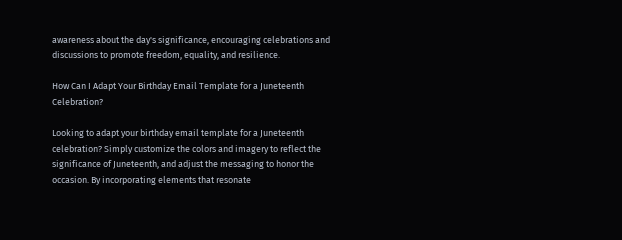awareness about the day's significance, encouraging celebrations and discussions to promote freedom, equality, and resilience.

How Can I Adapt Your Birthday Email Template for a Juneteenth Celebration?

Looking to adapt your birthday email template for a Juneteenth celebration? Simply customize the colors and imagery to reflect the significance of Juneteenth, and adjust the messaging to honor the occasion. By incorporating elements that resonate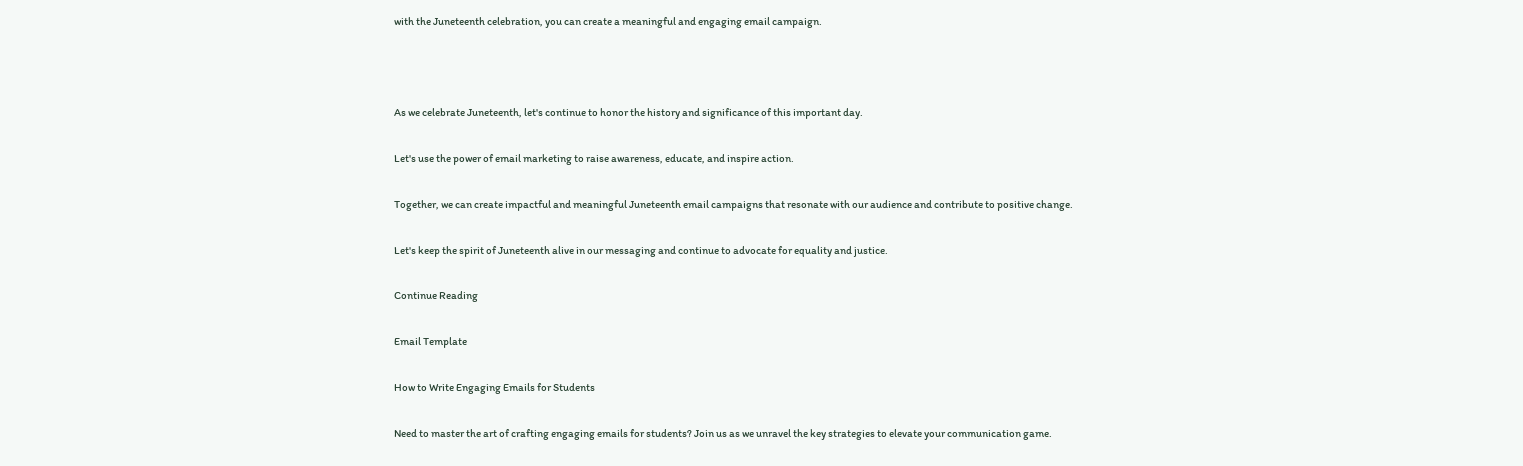with the Juneteenth celebration, you can create a meaningful and engaging email campaign.



As we celebrate Juneteenth, let's continue to honor the history and significance of this important day.

Let's use the power of email marketing to raise awareness, educate, and inspire action.

Together, we can create impactful and meaningful Juneteenth email campaigns that resonate with our audience and contribute to positive change.

Let's keep the spirit of Juneteenth alive in our messaging and continue to advocate for equality and justice.

Continue Reading

Email Template

How to Write Engaging Emails for Students

Need to master the art of crafting engaging emails for students? Join us as we unravel the key strategies to elevate your communication game.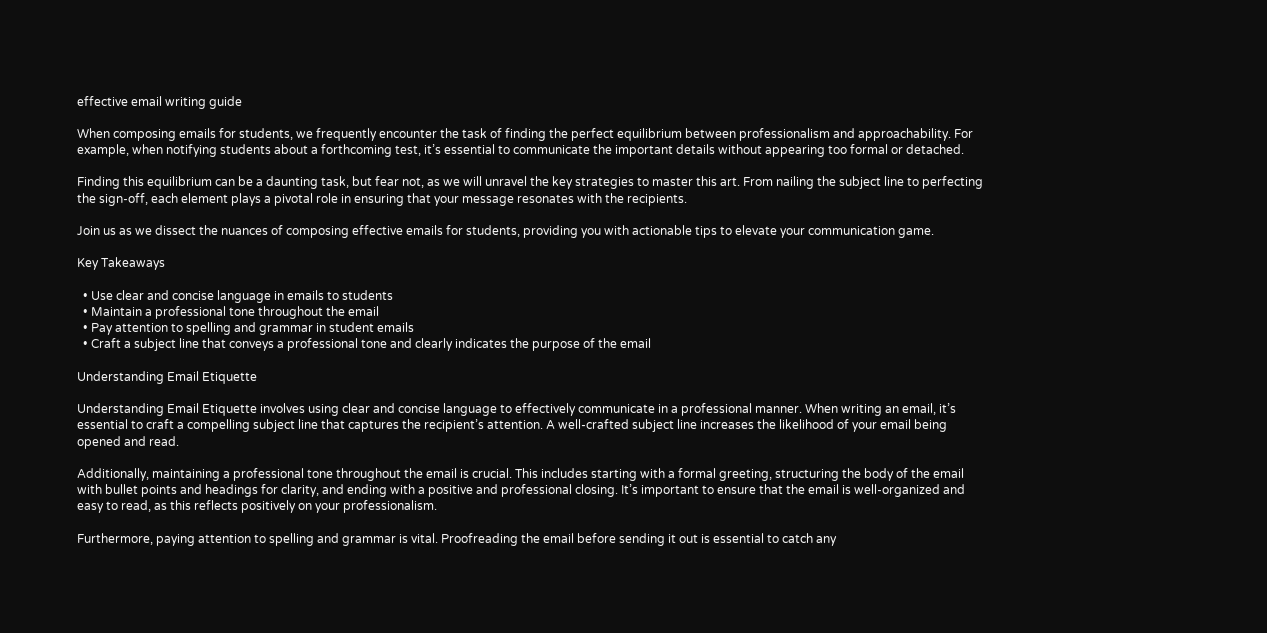effective email writing guide

When composing emails for students, we frequently encounter the task of finding the perfect equilibrium between professionalism and approachability. For example, when notifying students about a forthcoming test, it’s essential to communicate the important details without appearing too formal or detached.

Finding this equilibrium can be a daunting task, but fear not, as we will unravel the key strategies to master this art. From nailing the subject line to perfecting the sign-off, each element plays a pivotal role in ensuring that your message resonates with the recipients.

Join us as we dissect the nuances of composing effective emails for students, providing you with actionable tips to elevate your communication game.

Key Takeaways

  • Use clear and concise language in emails to students
  • Maintain a professional tone throughout the email
  • Pay attention to spelling and grammar in student emails
  • Craft a subject line that conveys a professional tone and clearly indicates the purpose of the email

Understanding Email Etiquette

Understanding Email Etiquette involves using clear and concise language to effectively communicate in a professional manner. When writing an email, it’s essential to craft a compelling subject line that captures the recipient’s attention. A well-crafted subject line increases the likelihood of your email being opened and read.

Additionally, maintaining a professional tone throughout the email is crucial. This includes starting with a formal greeting, structuring the body of the email with bullet points and headings for clarity, and ending with a positive and professional closing. It’s important to ensure that the email is well-organized and easy to read, as this reflects positively on your professionalism.

Furthermore, paying attention to spelling and grammar is vital. Proofreading the email before sending it out is essential to catch any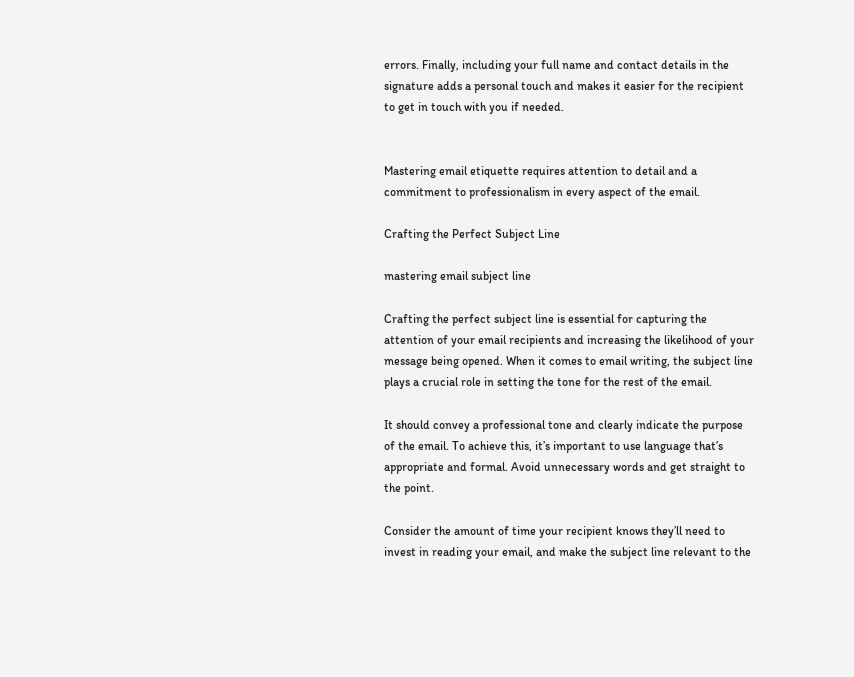errors. Finally, including your full name and contact details in the signature adds a personal touch and makes it easier for the recipient to get in touch with you if needed.


Mastering email etiquette requires attention to detail and a commitment to professionalism in every aspect of the email.

Crafting the Perfect Subject Line

mastering email subject line

Crafting the perfect subject line is essential for capturing the attention of your email recipients and increasing the likelihood of your message being opened. When it comes to email writing, the subject line plays a crucial role in setting the tone for the rest of the email.

It should convey a professional tone and clearly indicate the purpose of the email. To achieve this, it’s important to use language that’s appropriate and formal. Avoid unnecessary words and get straight to the point.

Consider the amount of time your recipient knows they’ll need to invest in reading your email, and make the subject line relevant to the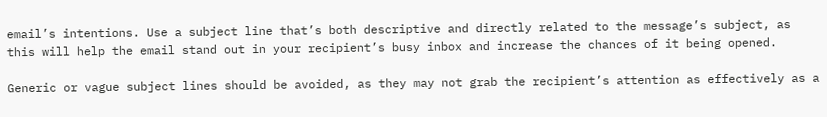email’s intentions. Use a subject line that’s both descriptive and directly related to the message’s subject, as this will help the email stand out in your recipient’s busy inbox and increase the chances of it being opened.

Generic or vague subject lines should be avoided, as they may not grab the recipient’s attention as effectively as a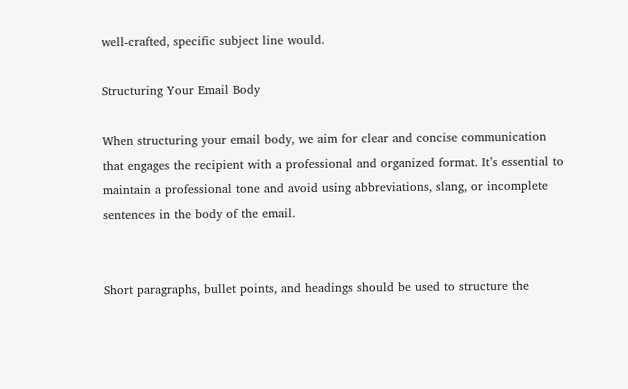well-crafted, specific subject line would.

Structuring Your Email Body

When structuring your email body, we aim for clear and concise communication that engages the recipient with a professional and organized format. It’s essential to maintain a professional tone and avoid using abbreviations, slang, or incomplete sentences in the body of the email.


Short paragraphs, bullet points, and headings should be used to structure the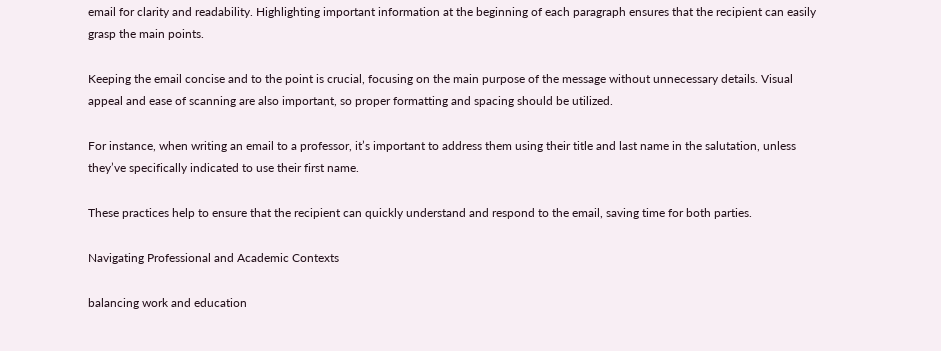email for clarity and readability. Highlighting important information at the beginning of each paragraph ensures that the recipient can easily grasp the main points.

Keeping the email concise and to the point is crucial, focusing on the main purpose of the message without unnecessary details. Visual appeal and ease of scanning are also important, so proper formatting and spacing should be utilized.

For instance, when writing an email to a professor, it’s important to address them using their title and last name in the salutation, unless they’ve specifically indicated to use their first name.

These practices help to ensure that the recipient can quickly understand and respond to the email, saving time for both parties.

Navigating Professional and Academic Contexts

balancing work and education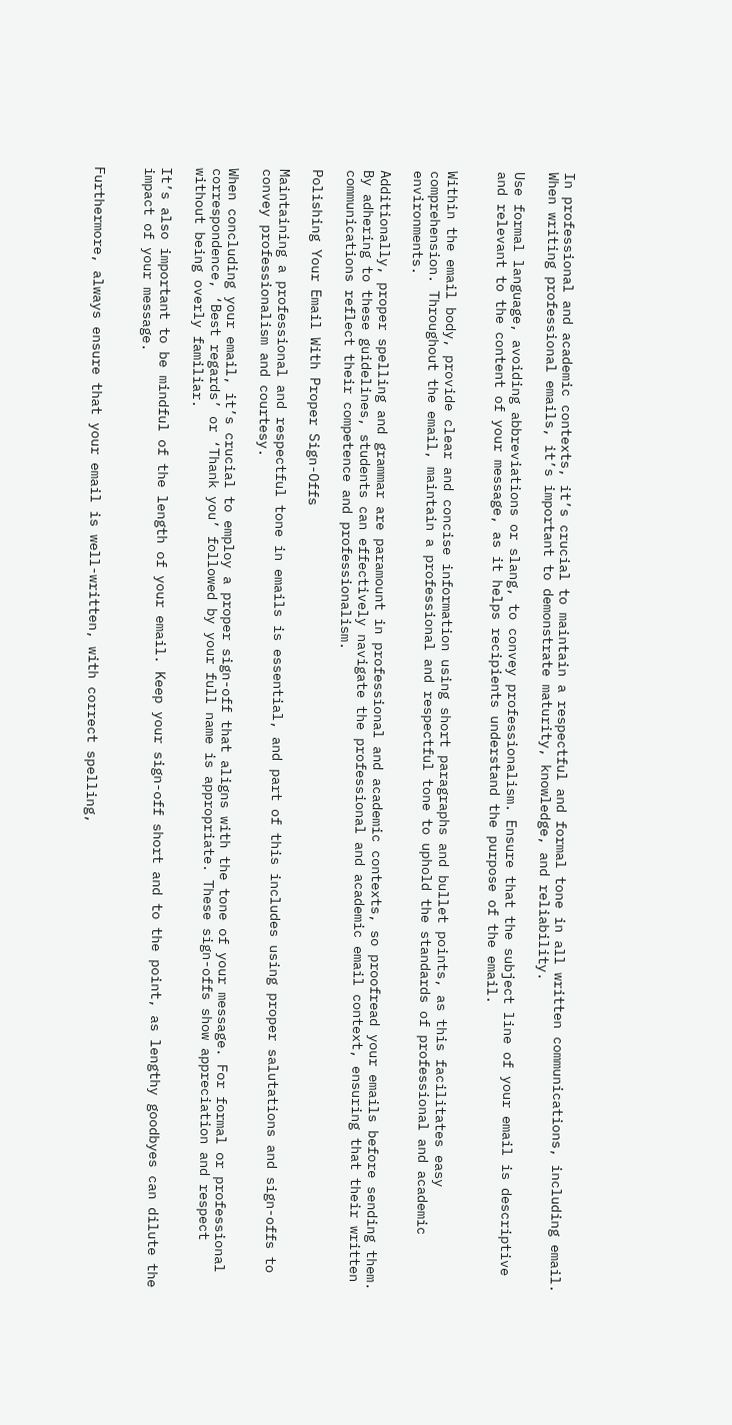In professional and academic contexts, it’s crucial to maintain a respectful and formal tone in all written communications, including email. When writing professional emails, it’s important to demonstrate maturity, knowledge, and reliability.

Use formal language, avoiding abbreviations or slang, to convey professionalism. Ensure that the subject line of your email is descriptive and relevant to the content of your message, as it helps recipients understand the purpose of the email.


Within the email body, provide clear and concise information using short paragraphs and bullet points, as this facilitates easy comprehension. Throughout the email, maintain a professional and respectful tone to uphold the standards of professional and academic environments.

Additionally, proper spelling and grammar are paramount in professional and academic contexts, so proofread your emails before sending them. By adhering to these guidelines, students can effectively navigate the professional and academic email context, ensuring that their written communications reflect their competence and professionalism.

Polishing Your Email With Proper Sign-Offs

Maintaining a professional and respectful tone in emails is essential, and part of this includes using proper salutations and sign-offs to convey professionalism and courtesy.

When concluding your email, it’s crucial to employ a proper sign-off that aligns with the tone of your message. For formal or professional correspondence, ‘Best regards’ or ‘Thank you’ followed by your full name is appropriate. These sign-offs show appreciation and respect without being overly familiar.

It’s also important to be mindful of the length of your email. Keep your sign-off short and to the point, as lengthy goodbyes can dilute the impact of your message.


Furthermore, always ensure that your email is well-written, with correct spelling,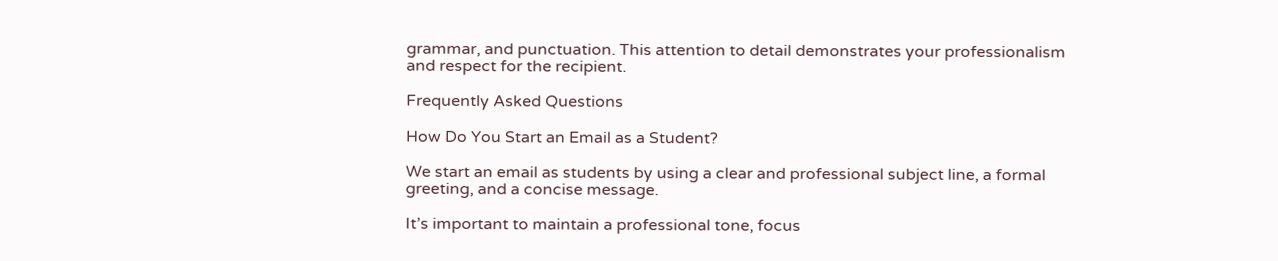grammar, and punctuation. This attention to detail demonstrates your professionalism and respect for the recipient.

Frequently Asked Questions

How Do You Start an Email as a Student?

We start an email as students by using a clear and professional subject line, a formal greeting, and a concise message.

It’s important to maintain a professional tone, focus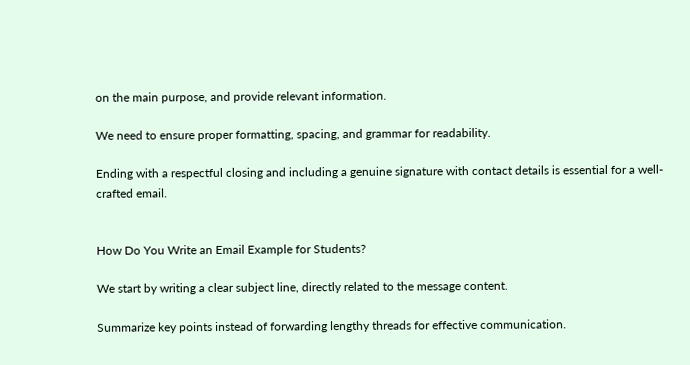on the main purpose, and provide relevant information.

We need to ensure proper formatting, spacing, and grammar for readability.

Ending with a respectful closing and including a genuine signature with contact details is essential for a well-crafted email.


How Do You Write an Email Example for Students?

We start by writing a clear subject line, directly related to the message content.

Summarize key points instead of forwarding lengthy threads for effective communication.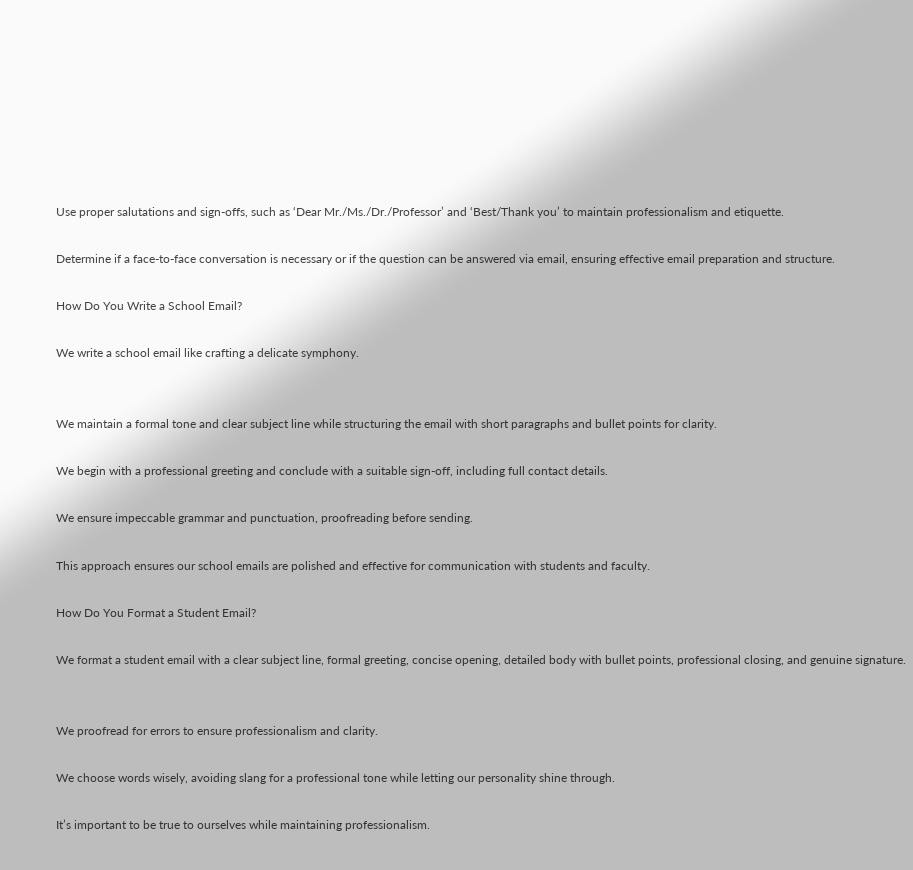Use proper salutations and sign-offs, such as ‘Dear Mr./Ms./Dr./Professor’ and ‘Best/Thank you’ to maintain professionalism and etiquette.

Determine if a face-to-face conversation is necessary or if the question can be answered via email, ensuring effective email preparation and structure.

How Do You Write a School Email?

We write a school email like crafting a delicate symphony.


We maintain a formal tone and clear subject line while structuring the email with short paragraphs and bullet points for clarity.

We begin with a professional greeting and conclude with a suitable sign-off, including full contact details.

We ensure impeccable grammar and punctuation, proofreading before sending.

This approach ensures our school emails are polished and effective for communication with students and faculty.

How Do You Format a Student Email?

We format a student email with a clear subject line, formal greeting, concise opening, detailed body with bullet points, professional closing, and genuine signature.


We proofread for errors to ensure professionalism and clarity.

We choose words wisely, avoiding slang for a professional tone while letting our personality shine through.

It’s important to be true to ourselves while maintaining professionalism.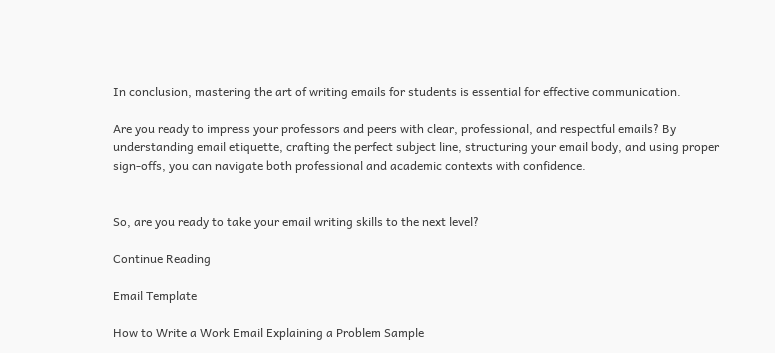In conclusion, mastering the art of writing emails for students is essential for effective communication.

Are you ready to impress your professors and peers with clear, professional, and respectful emails? By understanding email etiquette, crafting the perfect subject line, structuring your email body, and using proper sign-offs, you can navigate both professional and academic contexts with confidence.


So, are you ready to take your email writing skills to the next level?

Continue Reading

Email Template

How to Write a Work Email Explaining a Problem Sample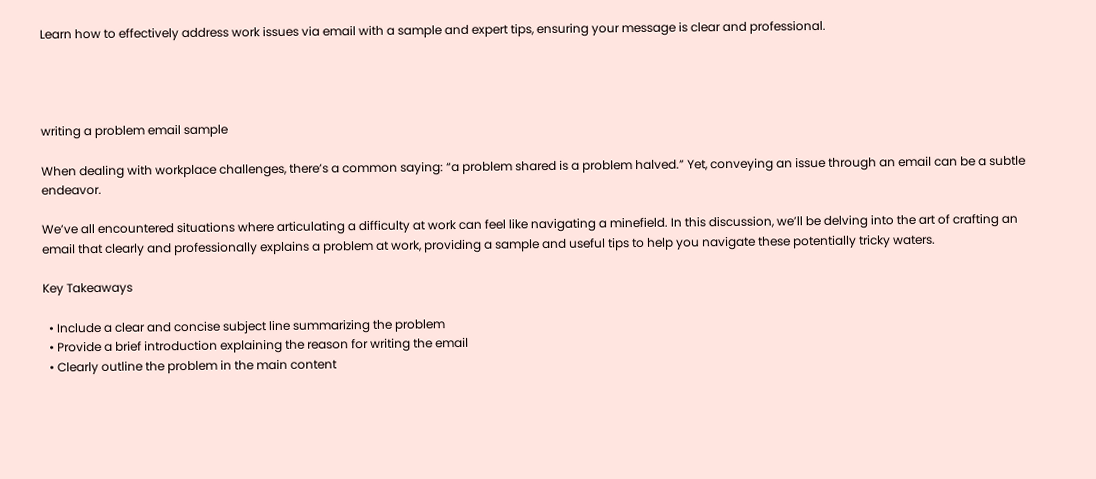Learn how to effectively address work issues via email with a sample and expert tips, ensuring your message is clear and professional.




writing a problem email sample

When dealing with workplace challenges, there’s a common saying: “a problem shared is a problem halved.” Yet, conveying an issue through an email can be a subtle endeavor.

We’ve all encountered situations where articulating a difficulty at work can feel like navigating a minefield. In this discussion, we’ll be delving into the art of crafting an email that clearly and professionally explains a problem at work, providing a sample and useful tips to help you navigate these potentially tricky waters.

Key Takeaways

  • Include a clear and concise subject line summarizing the problem
  • Provide a brief introduction explaining the reason for writing the email
  • Clearly outline the problem in the main content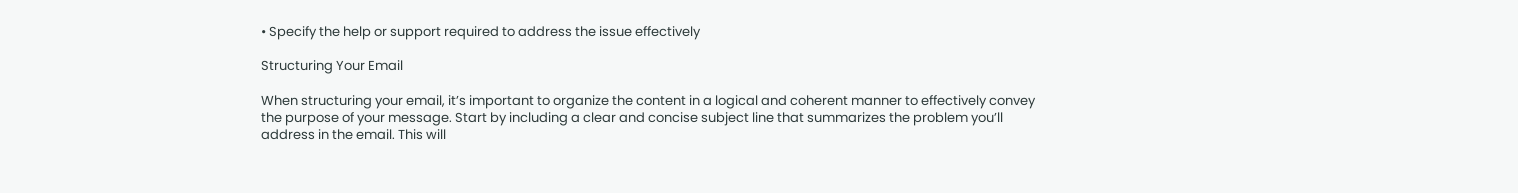• Specify the help or support required to address the issue effectively

Structuring Your Email

When structuring your email, it’s important to organize the content in a logical and coherent manner to effectively convey the purpose of your message. Start by including a clear and concise subject line that summarizes the problem you’ll address in the email. This will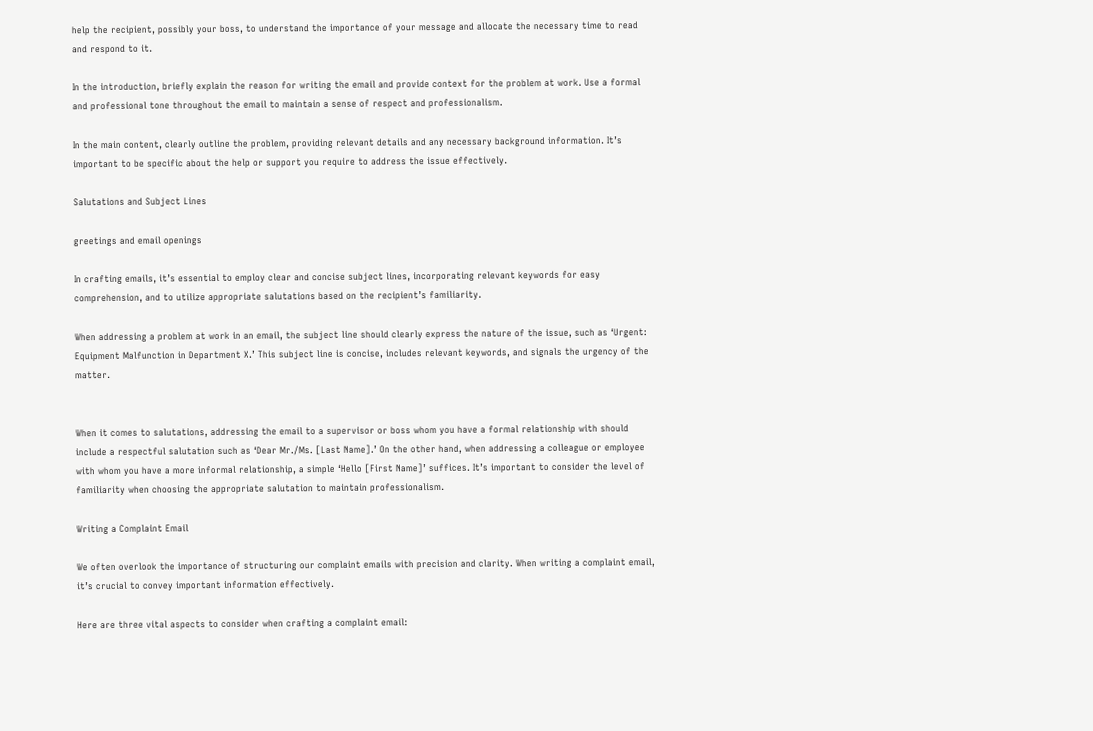help the recipient, possibly your boss, to understand the importance of your message and allocate the necessary time to read and respond to it.

In the introduction, briefly explain the reason for writing the email and provide context for the problem at work. Use a formal and professional tone throughout the email to maintain a sense of respect and professionalism.

In the main content, clearly outline the problem, providing relevant details and any necessary background information. It’s important to be specific about the help or support you require to address the issue effectively.

Salutations and Subject Lines

greetings and email openings

In crafting emails, it’s essential to employ clear and concise subject lines, incorporating relevant keywords for easy comprehension, and to utilize appropriate salutations based on the recipient’s familiarity.

When addressing a problem at work in an email, the subject line should clearly express the nature of the issue, such as ‘Urgent: Equipment Malfunction in Department X.’ This subject line is concise, includes relevant keywords, and signals the urgency of the matter.


When it comes to salutations, addressing the email to a supervisor or boss whom you have a formal relationship with should include a respectful salutation such as ‘Dear Mr./Ms. [Last Name].’ On the other hand, when addressing a colleague or employee with whom you have a more informal relationship, a simple ‘Hello [First Name]’ suffices. It’s important to consider the level of familiarity when choosing the appropriate salutation to maintain professionalism.

Writing a Complaint Email

We often overlook the importance of structuring our complaint emails with precision and clarity. When writing a complaint email, it’s crucial to convey important information effectively.

Here are three vital aspects to consider when crafting a complaint email: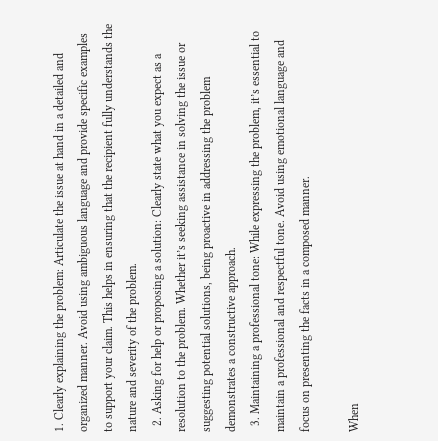1. Clearly explaining the problem: Articulate the issue at hand in a detailed and organized manner. Avoid using ambiguous language and provide specific examples to support your claim. This helps in ensuring that the recipient fully understands the nature and severity of the problem.
  2. Asking for help or proposing a solution: Clearly state what you expect as a resolution to the problem. Whether it’s seeking assistance in solving the issue or suggesting potential solutions, being proactive in addressing the problem demonstrates a constructive approach.
  3. Maintaining a professional tone: While expressing the problem, it’s essential to maintain a professional and respectful tone. Avoid using emotional language and focus on presenting the facts in a composed manner.

When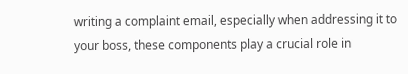writing a complaint email, especially when addressing it to your boss, these components play a crucial role in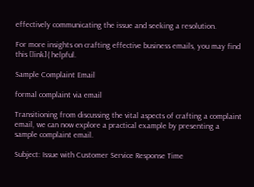effectively communicating the issue and seeking a resolution.

For more insights on crafting effective business emails, you may find this [link]( helpful.

Sample Complaint Email

formal complaint via email

Transitioning from discussing the vital aspects of crafting a complaint email, we can now explore a practical example by presenting a sample complaint email.

Subject: Issue with Customer Service Response Time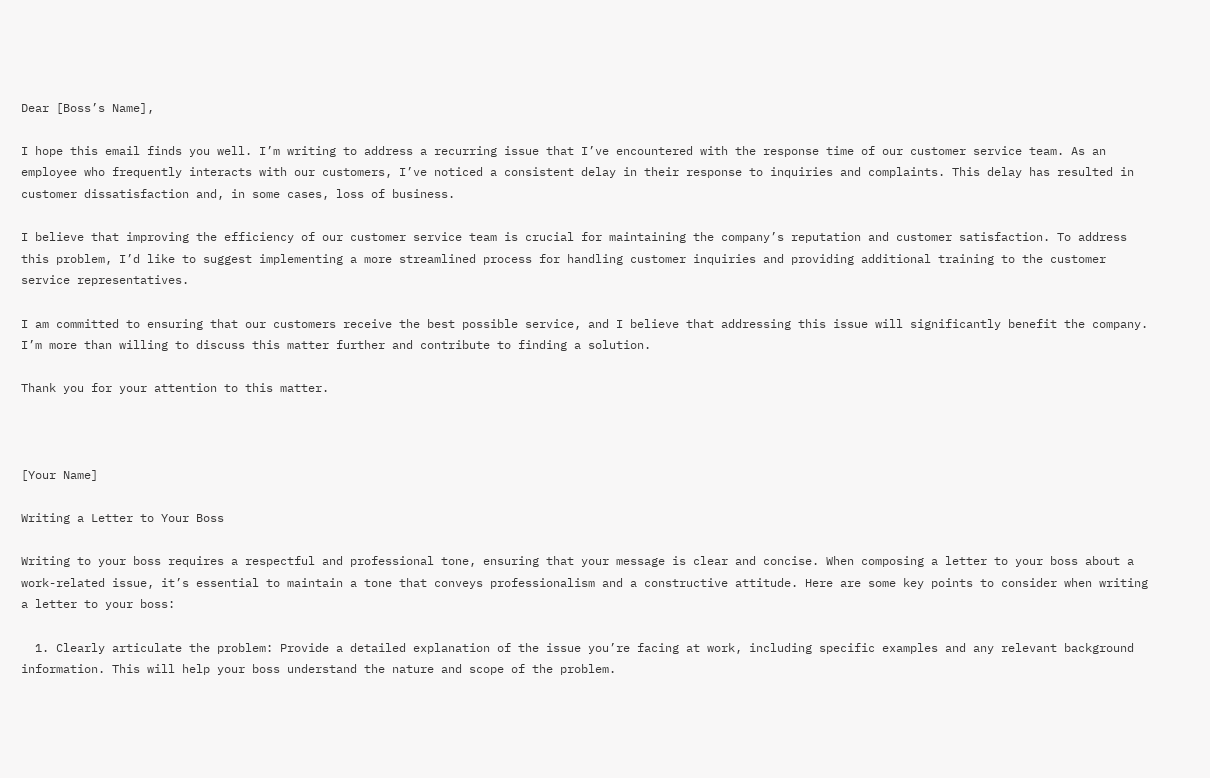Dear [Boss’s Name],

I hope this email finds you well. I’m writing to address a recurring issue that I’ve encountered with the response time of our customer service team. As an employee who frequently interacts with our customers, I’ve noticed a consistent delay in their response to inquiries and complaints. This delay has resulted in customer dissatisfaction and, in some cases, loss of business.

I believe that improving the efficiency of our customer service team is crucial for maintaining the company’s reputation and customer satisfaction. To address this problem, I’d like to suggest implementing a more streamlined process for handling customer inquiries and providing additional training to the customer service representatives.

I am committed to ensuring that our customers receive the best possible service, and I believe that addressing this issue will significantly benefit the company. I’m more than willing to discuss this matter further and contribute to finding a solution.

Thank you for your attention to this matter.



[Your Name]

Writing a Letter to Your Boss

Writing to your boss requires a respectful and professional tone, ensuring that your message is clear and concise. When composing a letter to your boss about a work-related issue, it’s essential to maintain a tone that conveys professionalism and a constructive attitude. Here are some key points to consider when writing a letter to your boss:

  1. Clearly articulate the problem: Provide a detailed explanation of the issue you’re facing at work, including specific examples and any relevant background information. This will help your boss understand the nature and scope of the problem.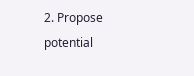2. Propose potential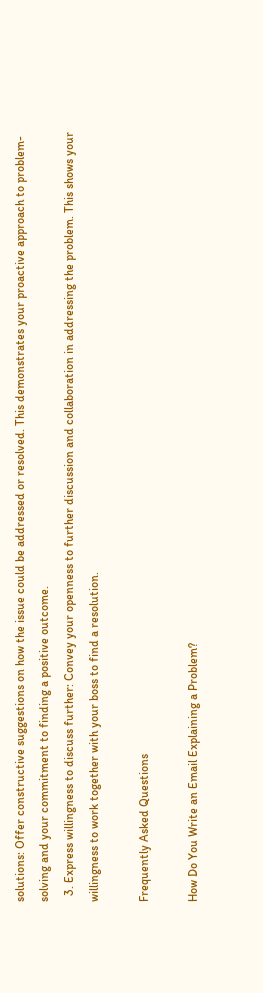solutions: Offer constructive suggestions on how the issue could be addressed or resolved. This demonstrates your proactive approach to problem-solving and your commitment to finding a positive outcome.
  3. Express willingness to discuss further: Convey your openness to further discussion and collaboration in addressing the problem. This shows your willingness to work together with your boss to find a resolution.

Frequently Asked Questions

How Do You Write an Email Explaining a Problem?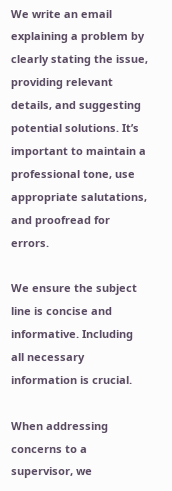We write an email explaining a problem by clearly stating the issue, providing relevant details, and suggesting potential solutions. It’s important to maintain a professional tone, use appropriate salutations, and proofread for errors.

We ensure the subject line is concise and informative. Including all necessary information is crucial.

When addressing concerns to a supervisor, we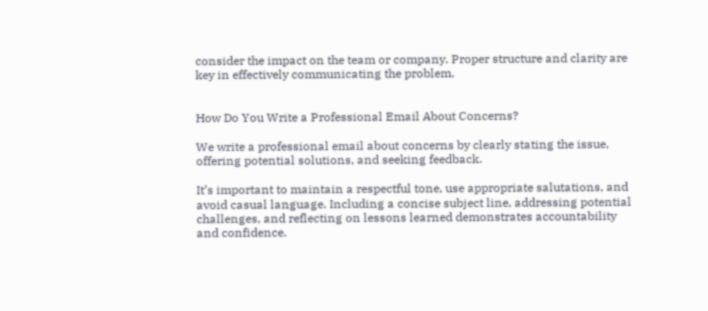consider the impact on the team or company. Proper structure and clarity are key in effectively communicating the problem.


How Do You Write a Professional Email About Concerns?

We write a professional email about concerns by clearly stating the issue, offering potential solutions, and seeking feedback.

It’s important to maintain a respectful tone, use appropriate salutations, and avoid casual language. Including a concise subject line, addressing potential challenges, and reflecting on lessons learned demonstrates accountability and confidence.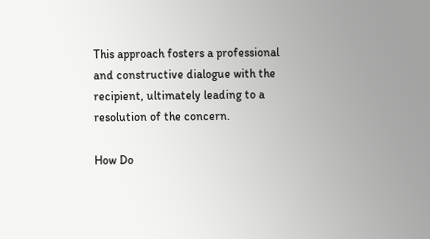This approach fosters a professional and constructive dialogue with the recipient, ultimately leading to a resolution of the concern.

How Do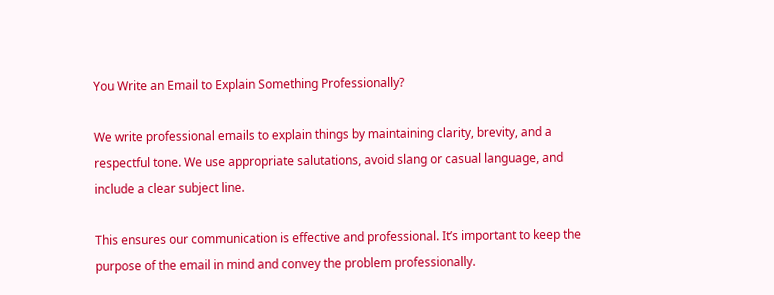You Write an Email to Explain Something Professionally?

We write professional emails to explain things by maintaining clarity, brevity, and a respectful tone. We use appropriate salutations, avoid slang or casual language, and include a clear subject line.

This ensures our communication is effective and professional. It’s important to keep the purpose of the email in mind and convey the problem professionally.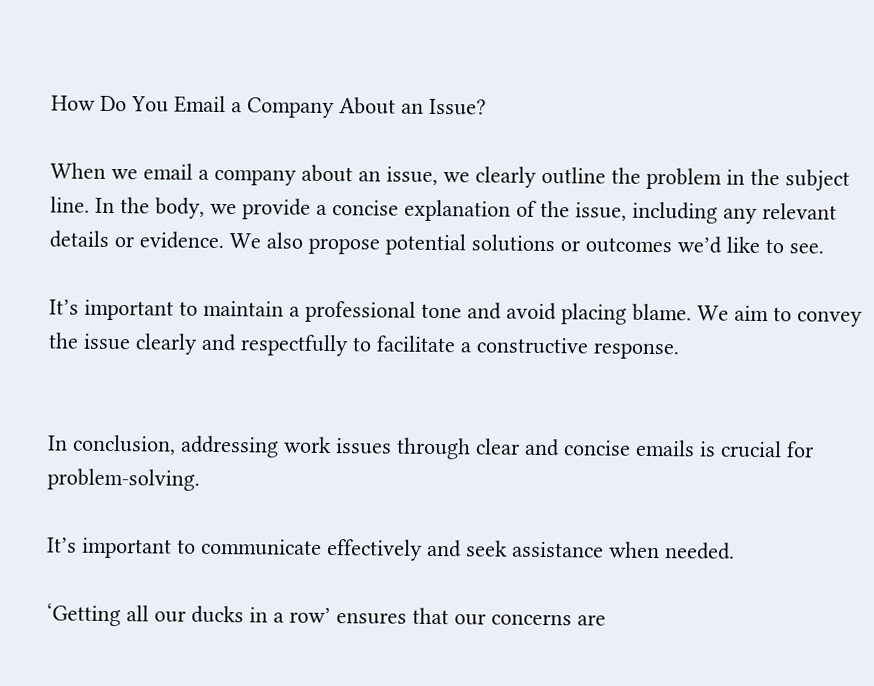How Do You Email a Company About an Issue?

When we email a company about an issue, we clearly outline the problem in the subject line. In the body, we provide a concise explanation of the issue, including any relevant details or evidence. We also propose potential solutions or outcomes we’d like to see.

It’s important to maintain a professional tone and avoid placing blame. We aim to convey the issue clearly and respectfully to facilitate a constructive response.


In conclusion, addressing work issues through clear and concise emails is crucial for problem-solving.

It’s important to communicate effectively and seek assistance when needed.

‘Getting all our ducks in a row’ ensures that our concerns are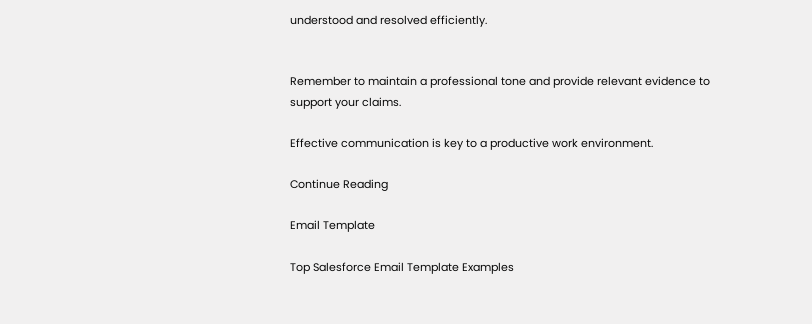understood and resolved efficiently.


Remember to maintain a professional tone and provide relevant evidence to support your claims.

Effective communication is key to a productive work environment.

Continue Reading

Email Template

Top Salesforce Email Template Examples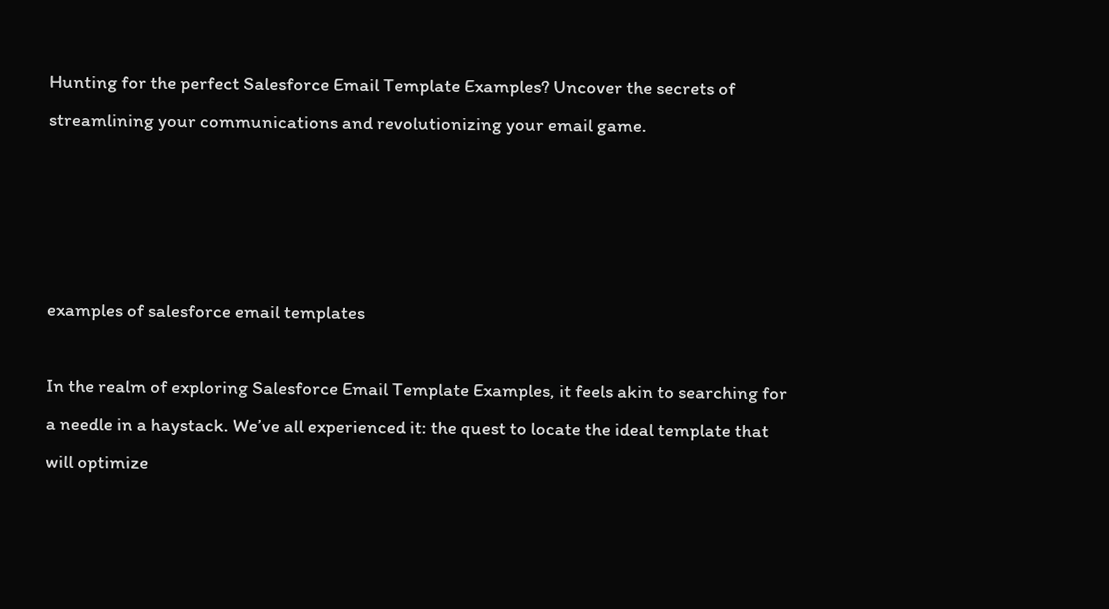Hunting for the perfect Salesforce Email Template Examples? Uncover the secrets of streamlining your communications and revolutionizing your email game.




examples of salesforce email templates

In the realm of exploring Salesforce Email Template Examples, it feels akin to searching for a needle in a haystack. We’ve all experienced it: the quest to locate the ideal template that will optimize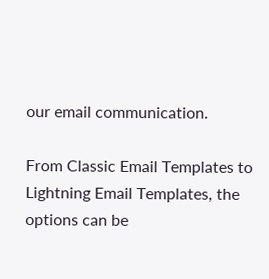our email communication.

From Classic Email Templates to Lightning Email Templates, the options can be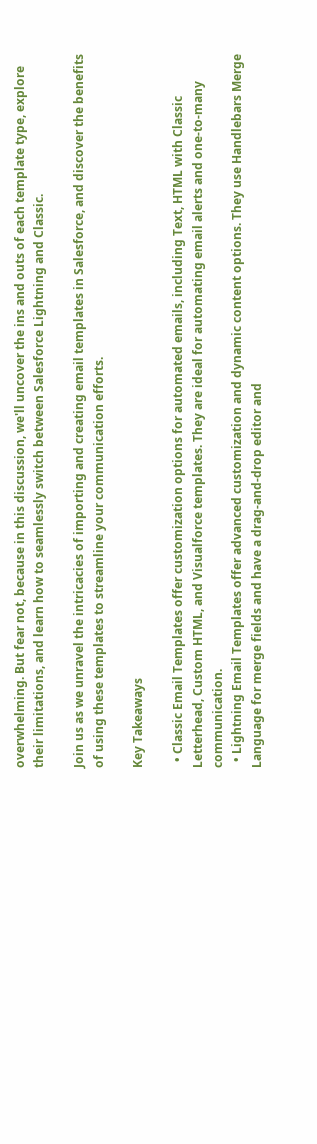overwhelming. But fear not, because in this discussion, we'll uncover the ins and outs of each template type, explore their limitations, and learn how to seamlessly switch between Salesforce Lightning and Classic.

Join us as we unravel the intricacies of importing and creating email templates in Salesforce, and discover the benefits of using these templates to streamline your communication efforts.

Key Takeaways

  • Classic Email Templates offer customization options for automated emails, including Text, HTML with Classic Letterhead, Custom HTML, and Visualforce templates. They are ideal for automating email alerts and one-to-many communication.
  • Lightning Email Templates offer advanced customization and dynamic content options. They use Handlebars Merge Language for merge fields and have a drag-and-drop editor and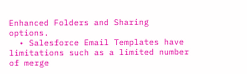Enhanced Folders and Sharing options.
  • Salesforce Email Templates have limitations such as a limited number of merge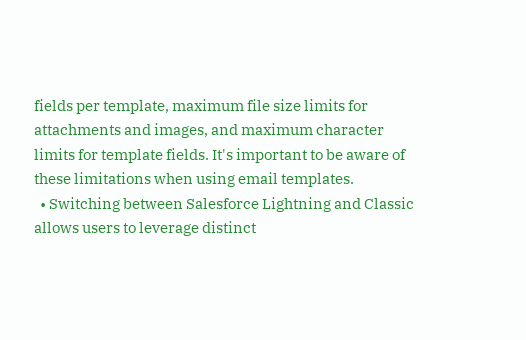fields per template, maximum file size limits for attachments and images, and maximum character limits for template fields. It's important to be aware of these limitations when using email templates.
  • Switching between Salesforce Lightning and Classic allows users to leverage distinct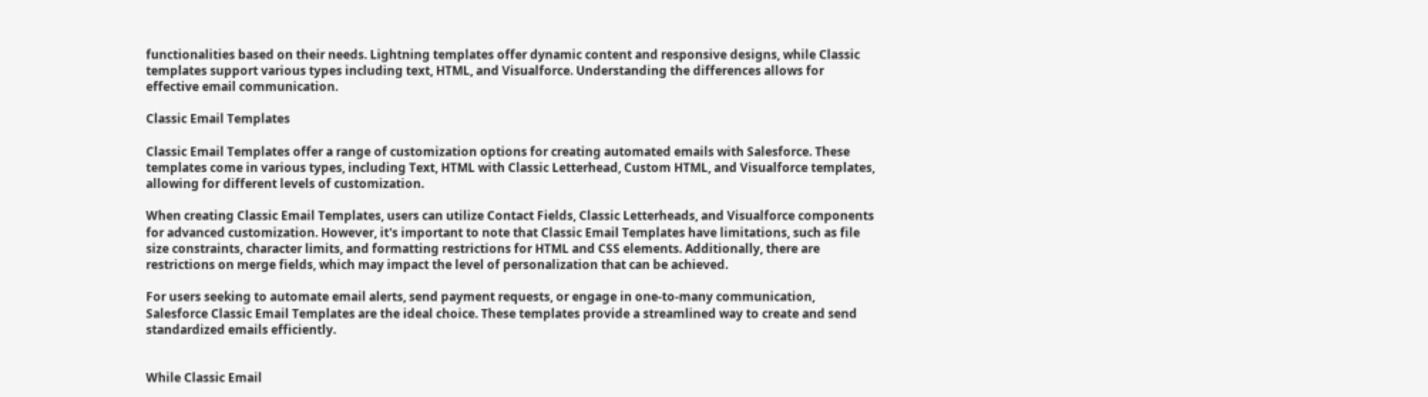functionalities based on their needs. Lightning templates offer dynamic content and responsive designs, while Classic templates support various types including text, HTML, and Visualforce. Understanding the differences allows for effective email communication.

Classic Email Templates

Classic Email Templates offer a range of customization options for creating automated emails with Salesforce. These templates come in various types, including Text, HTML with Classic Letterhead, Custom HTML, and Visualforce templates, allowing for different levels of customization.

When creating Classic Email Templates, users can utilize Contact Fields, Classic Letterheads, and Visualforce components for advanced customization. However, it's important to note that Classic Email Templates have limitations, such as file size constraints, character limits, and formatting restrictions for HTML and CSS elements. Additionally, there are restrictions on merge fields, which may impact the level of personalization that can be achieved.

For users seeking to automate email alerts, send payment requests, or engage in one-to-many communication, Salesforce Classic Email Templates are the ideal choice. These templates provide a streamlined way to create and send standardized emails efficiently.


While Classic Email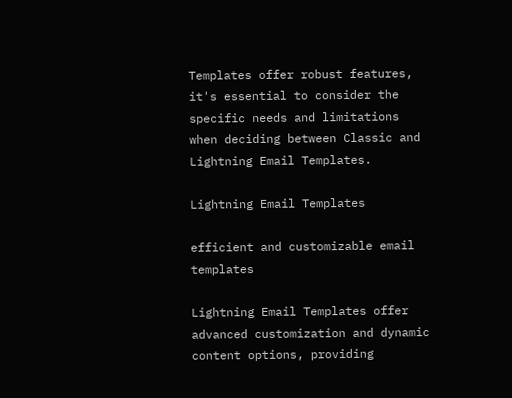Templates offer robust features, it's essential to consider the specific needs and limitations when deciding between Classic and Lightning Email Templates.

Lightning Email Templates

efficient and customizable email templates

Lightning Email Templates offer advanced customization and dynamic content options, providing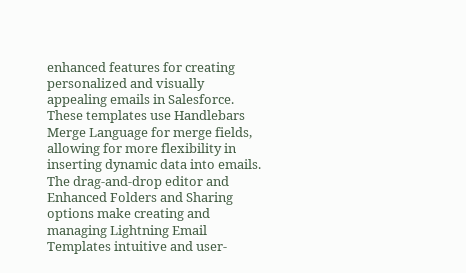enhanced features for creating personalized and visually appealing emails in Salesforce. These templates use Handlebars Merge Language for merge fields, allowing for more flexibility in inserting dynamic data into emails. The drag-and-drop editor and Enhanced Folders and Sharing options make creating and managing Lightning Email Templates intuitive and user-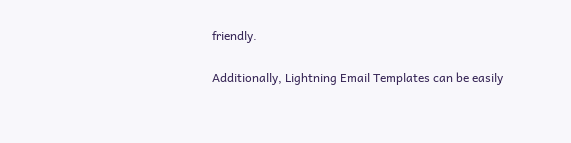friendly.

Additionally, Lightning Email Templates can be easily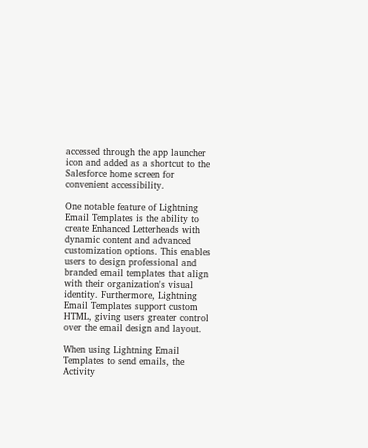accessed through the app launcher icon and added as a shortcut to the Salesforce home screen for convenient accessibility.

One notable feature of Lightning Email Templates is the ability to create Enhanced Letterheads with dynamic content and advanced customization options. This enables users to design professional and branded email templates that align with their organization's visual identity. Furthermore, Lightning Email Templates support custom HTML, giving users greater control over the email design and layout.

When using Lightning Email Templates to send emails, the Activity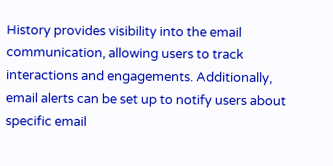History provides visibility into the email communication, allowing users to track interactions and engagements. Additionally, email alerts can be set up to notify users about specific email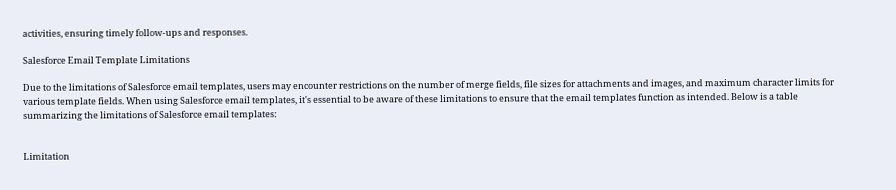activities, ensuring timely follow-ups and responses.

Salesforce Email Template Limitations

Due to the limitations of Salesforce email templates, users may encounter restrictions on the number of merge fields, file sizes for attachments and images, and maximum character limits for various template fields. When using Salesforce email templates, it's essential to be aware of these limitations to ensure that the email templates function as intended. Below is a table summarizing the limitations of Salesforce email templates:


Limitation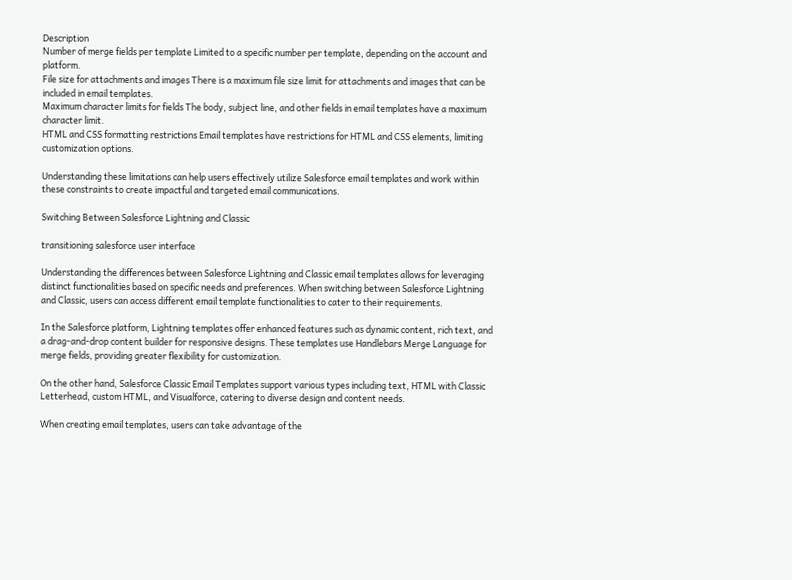Description
Number of merge fields per template Limited to a specific number per template, depending on the account and platform.
File size for attachments and images There is a maximum file size limit for attachments and images that can be included in email templates.
Maximum character limits for fields The body, subject line, and other fields in email templates have a maximum character limit.
HTML and CSS formatting restrictions Email templates have restrictions for HTML and CSS elements, limiting customization options.

Understanding these limitations can help users effectively utilize Salesforce email templates and work within these constraints to create impactful and targeted email communications.

Switching Between Salesforce Lightning and Classic

transitioning salesforce user interface

Understanding the differences between Salesforce Lightning and Classic email templates allows for leveraging distinct functionalities based on specific needs and preferences. When switching between Salesforce Lightning and Classic, users can access different email template functionalities to cater to their requirements.

In the Salesforce platform, Lightning templates offer enhanced features such as dynamic content, rich text, and a drag-and-drop content builder for responsive designs. These templates use Handlebars Merge Language for merge fields, providing greater flexibility for customization.

On the other hand, Salesforce Classic Email Templates support various types including text, HTML with Classic Letterhead, custom HTML, and Visualforce, catering to diverse design and content needs.

When creating email templates, users can take advantage of the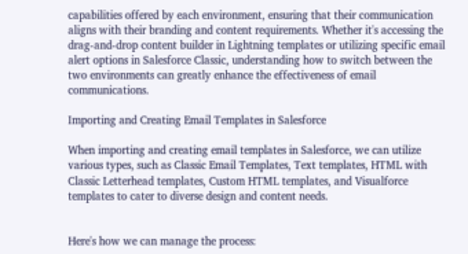capabilities offered by each environment, ensuring that their communication aligns with their branding and content requirements. Whether it's accessing the drag-and-drop content builder in Lightning templates or utilizing specific email alert options in Salesforce Classic, understanding how to switch between the two environments can greatly enhance the effectiveness of email communications.

Importing and Creating Email Templates in Salesforce

When importing and creating email templates in Salesforce, we can utilize various types, such as Classic Email Templates, Text templates, HTML with Classic Letterhead templates, Custom HTML templates, and Visualforce templates to cater to diverse design and content needs.


Here's how we can manage the process: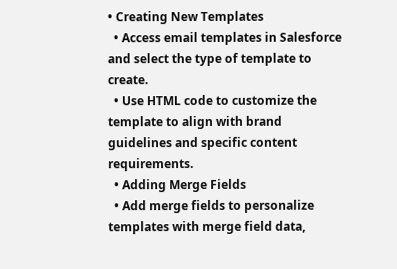• Creating New Templates
  • Access email templates in Salesforce and select the type of template to create.
  • Use HTML code to customize the template to align with brand guidelines and specific content requirements.
  • Adding Merge Fields
  • Add merge fields to personalize templates with merge field data,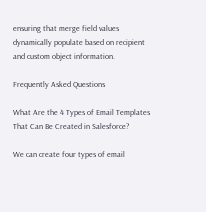ensuring that merge field values dynamically populate based on recipient and custom object information.

Frequently Asked Questions

What Are the 4 Types of Email Templates That Can Be Created in Salesforce?

We can create four types of email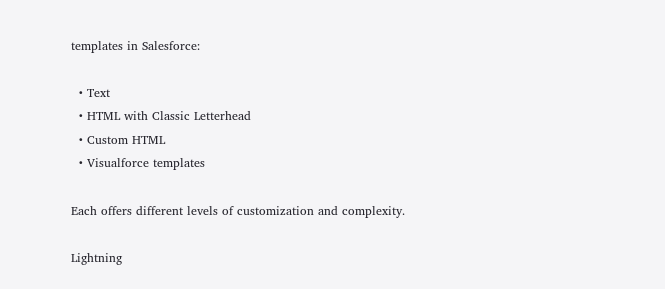templates in Salesforce:

  • Text
  • HTML with Classic Letterhead
  • Custom HTML
  • Visualforce templates

Each offers different levels of customization and complexity.

Lightning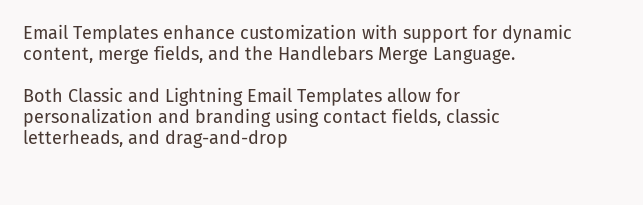Email Templates enhance customization with support for dynamic content, merge fields, and the Handlebars Merge Language.

Both Classic and Lightning Email Templates allow for personalization and branding using contact fields, classic letterheads, and drag-and-drop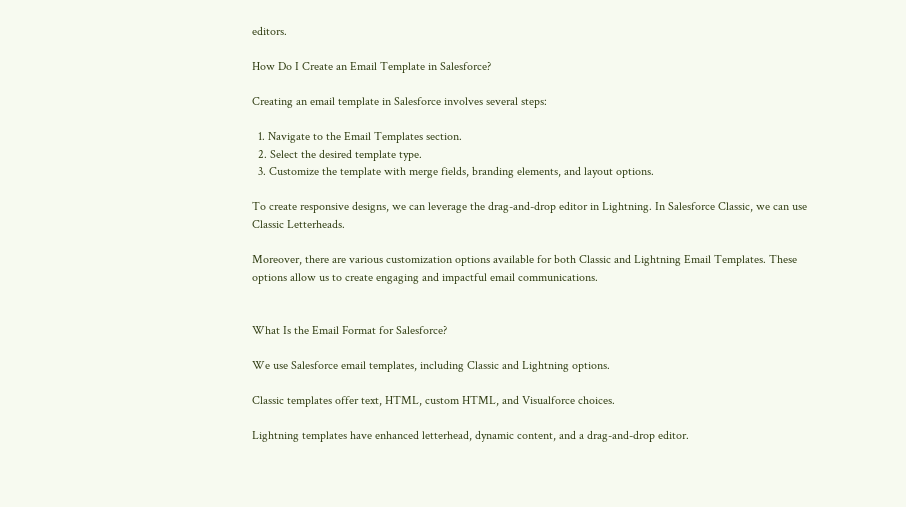editors.

How Do I Create an Email Template in Salesforce?

Creating an email template in Salesforce involves several steps:

  1. Navigate to the Email Templates section.
  2. Select the desired template type.
  3. Customize the template with merge fields, branding elements, and layout options.

To create responsive designs, we can leverage the drag-and-drop editor in Lightning. In Salesforce Classic, we can use Classic Letterheads.

Moreover, there are various customization options available for both Classic and Lightning Email Templates. These options allow us to create engaging and impactful email communications.


What Is the Email Format for Salesforce?

We use Salesforce email templates, including Classic and Lightning options.

Classic templates offer text, HTML, custom HTML, and Visualforce choices.

Lightning templates have enhanced letterhead, dynamic content, and a drag-and-drop editor.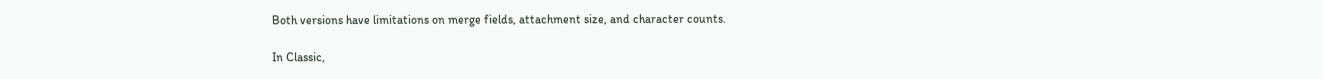Both versions have limitations on merge fields, attachment size, and character counts.

In Classic,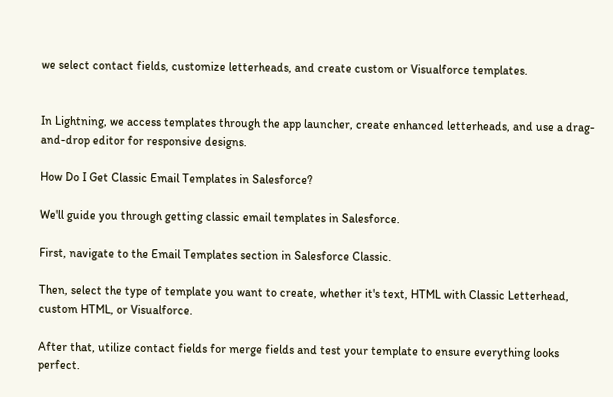we select contact fields, customize letterheads, and create custom or Visualforce templates.


In Lightning, we access templates through the app launcher, create enhanced letterheads, and use a drag-and-drop editor for responsive designs.

How Do I Get Classic Email Templates in Salesforce?

We'll guide you through getting classic email templates in Salesforce.

First, navigate to the Email Templates section in Salesforce Classic.

Then, select the type of template you want to create, whether it's text, HTML with Classic Letterhead, custom HTML, or Visualforce.

After that, utilize contact fields for merge fields and test your template to ensure everything looks perfect.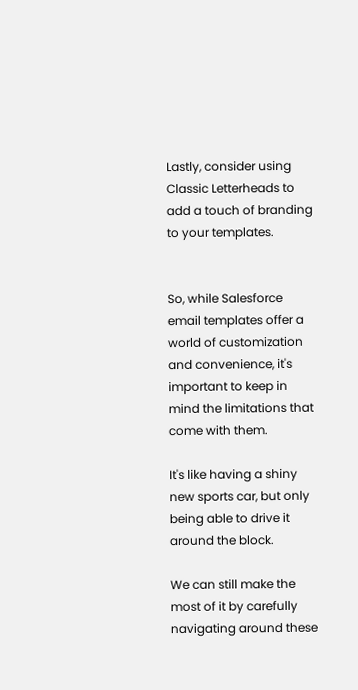Lastly, consider using Classic Letterheads to add a touch of branding to your templates.


So, while Salesforce email templates offer a world of customization and convenience, it's important to keep in mind the limitations that come with them.

It's like having a shiny new sports car, but only being able to drive it around the block.

We can still make the most of it by carefully navigating around these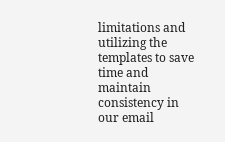limitations and utilizing the templates to save time and maintain consistency in our email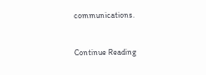communications.


Continue Reading